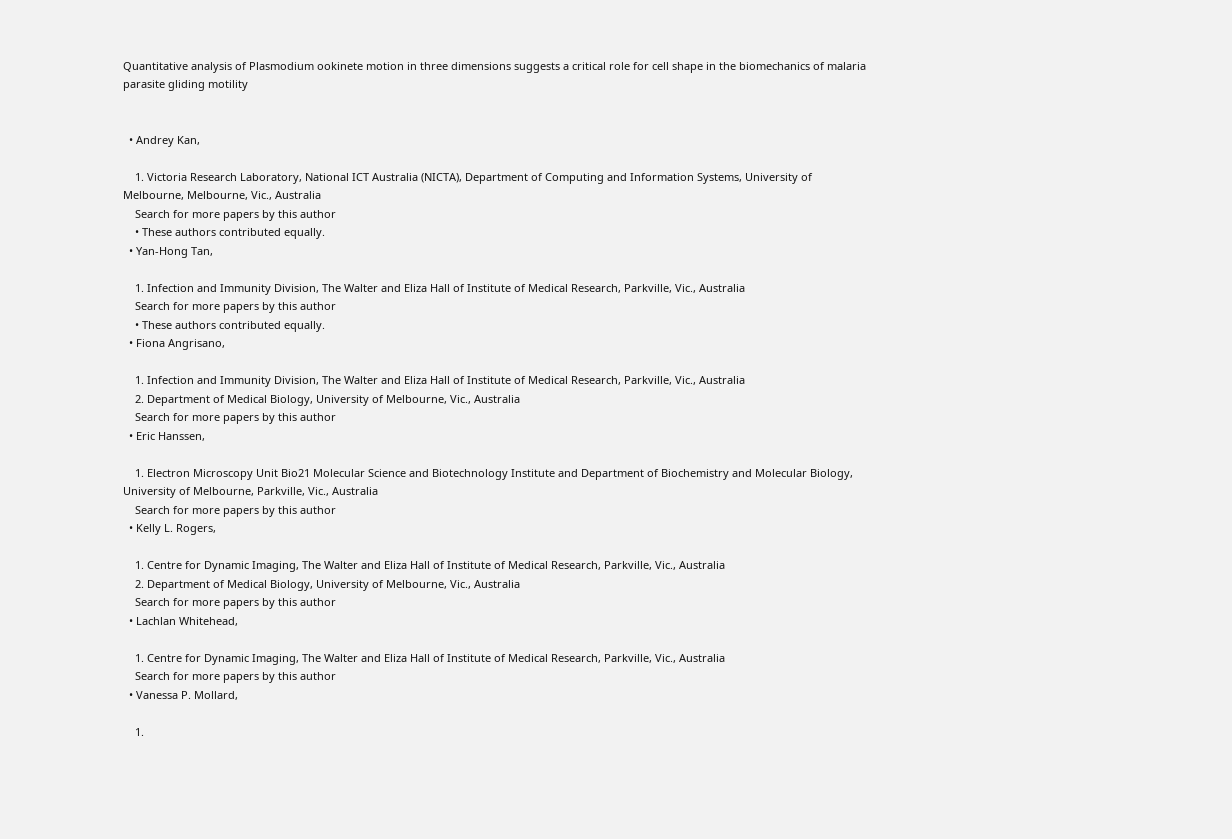Quantitative analysis of Plasmodium ookinete motion in three dimensions suggests a critical role for cell shape in the biomechanics of malaria parasite gliding motility


  • Andrey Kan,

    1. Victoria Research Laboratory, National ICT Australia (NICTA), Department of Computing and Information Systems, University of Melbourne, Melbourne, Vic., Australia
    Search for more papers by this author
    • These authors contributed equally.
  • Yan-Hong Tan,

    1. Infection and Immunity Division, The Walter and Eliza Hall of Institute of Medical Research, Parkville, Vic., Australia
    Search for more papers by this author
    • These authors contributed equally.
  • Fiona Angrisano,

    1. Infection and Immunity Division, The Walter and Eliza Hall of Institute of Medical Research, Parkville, Vic., Australia
    2. Department of Medical Biology, University of Melbourne, Vic., Australia
    Search for more papers by this author
  • Eric Hanssen,

    1. Electron Microscopy Unit Bio21 Molecular Science and Biotechnology Institute and Department of Biochemistry and Molecular Biology, University of Melbourne, Parkville, Vic., Australia
    Search for more papers by this author
  • Kelly L. Rogers,

    1. Centre for Dynamic Imaging, The Walter and Eliza Hall of Institute of Medical Research, Parkville, Vic., Australia
    2. Department of Medical Biology, University of Melbourne, Vic., Australia
    Search for more papers by this author
  • Lachlan Whitehead,

    1. Centre for Dynamic Imaging, The Walter and Eliza Hall of Institute of Medical Research, Parkville, Vic., Australia
    Search for more papers by this author
  • Vanessa P. Mollard,

    1.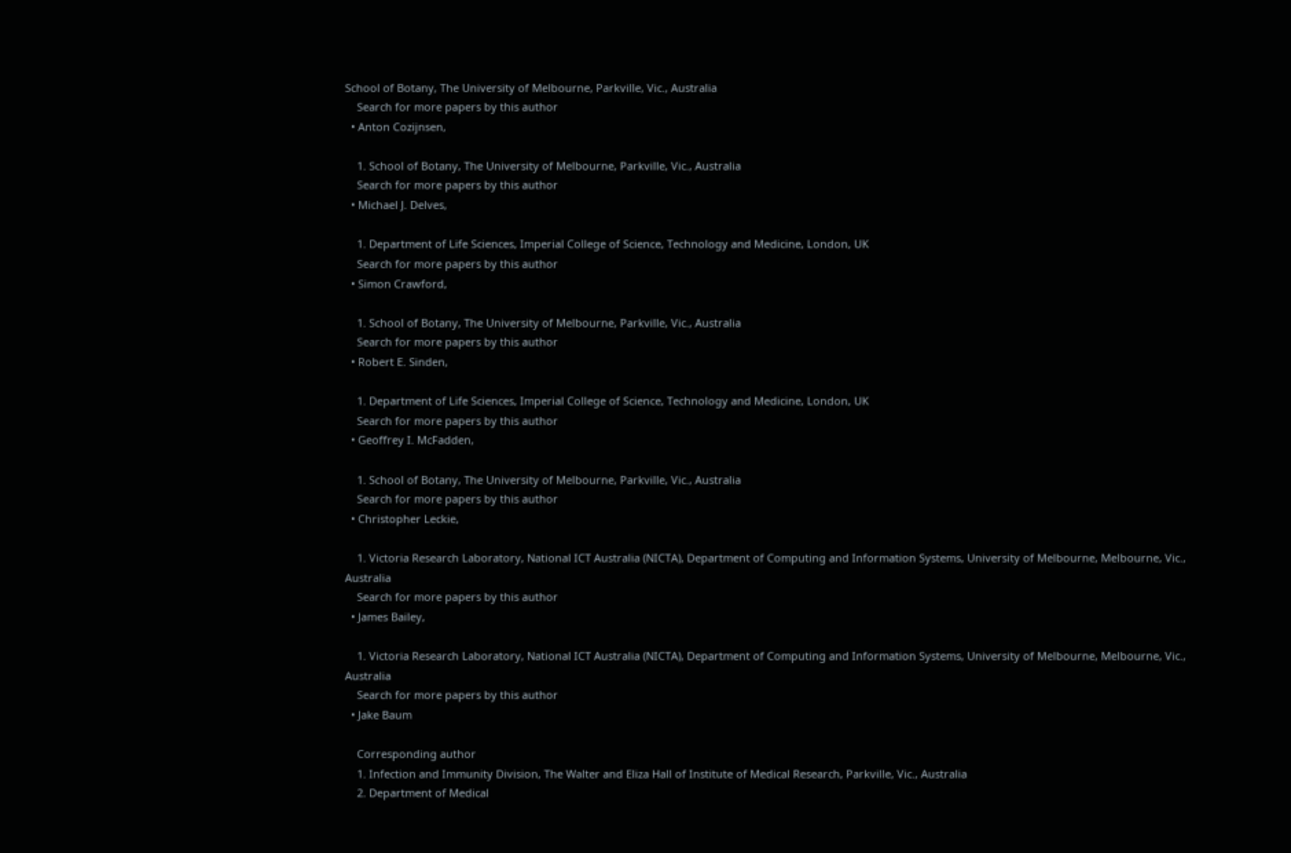School of Botany, The University of Melbourne, Parkville, Vic., Australia
    Search for more papers by this author
  • Anton Cozijnsen,

    1. School of Botany, The University of Melbourne, Parkville, Vic., Australia
    Search for more papers by this author
  • Michael J. Delves,

    1. Department of Life Sciences, Imperial College of Science, Technology and Medicine, London, UK
    Search for more papers by this author
  • Simon Crawford,

    1. School of Botany, The University of Melbourne, Parkville, Vic., Australia
    Search for more papers by this author
  • Robert E. Sinden,

    1. Department of Life Sciences, Imperial College of Science, Technology and Medicine, London, UK
    Search for more papers by this author
  • Geoffrey I. McFadden,

    1. School of Botany, The University of Melbourne, Parkville, Vic., Australia
    Search for more papers by this author
  • Christopher Leckie,

    1. Victoria Research Laboratory, National ICT Australia (NICTA), Department of Computing and Information Systems, University of Melbourne, Melbourne, Vic., Australia
    Search for more papers by this author
  • James Bailey,

    1. Victoria Research Laboratory, National ICT Australia (NICTA), Department of Computing and Information Systems, University of Melbourne, Melbourne, Vic., Australia
    Search for more papers by this author
  • Jake Baum

    Corresponding author
    1. Infection and Immunity Division, The Walter and Eliza Hall of Institute of Medical Research, Parkville, Vic., Australia
    2. Department of Medical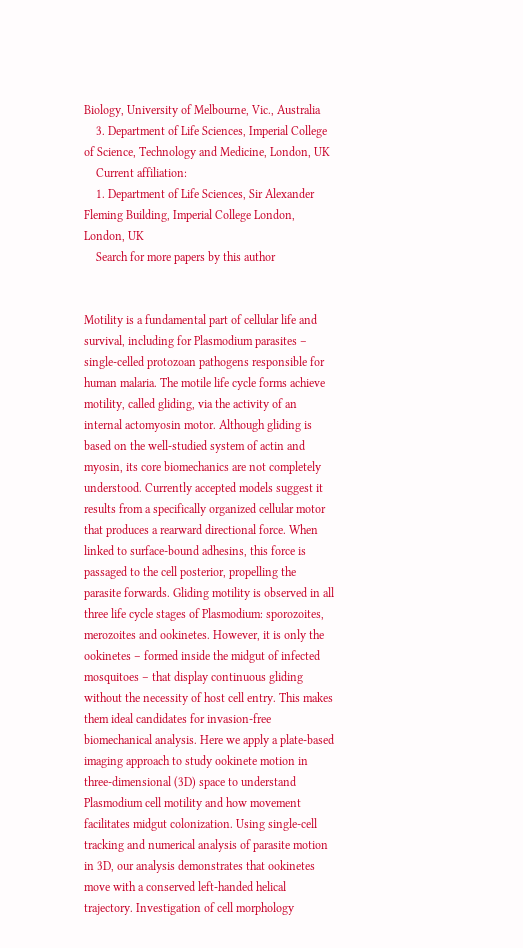Biology, University of Melbourne, Vic., Australia
    3. Department of Life Sciences, Imperial College of Science, Technology and Medicine, London, UK
    Current affiliation:
    1. Department of Life Sciences, Sir Alexander Fleming Building, Imperial College London, London, UK
    Search for more papers by this author


Motility is a fundamental part of cellular life and survival, including for Plasmodium parasites – single-celled protozoan pathogens responsible for human malaria. The motile life cycle forms achieve motility, called gliding, via the activity of an internal actomyosin motor. Although gliding is based on the well-studied system of actin and myosin, its core biomechanics are not completely understood. Currently accepted models suggest it results from a specifically organized cellular motor that produces a rearward directional force. When linked to surface-bound adhesins, this force is passaged to the cell posterior, propelling the parasite forwards. Gliding motility is observed in all three life cycle stages of Plasmodium: sporozoites, merozoites and ookinetes. However, it is only the ookinetes – formed inside the midgut of infected mosquitoes – that display continuous gliding without the necessity of host cell entry. This makes them ideal candidates for invasion-free biomechanical analysis. Here we apply a plate-based imaging approach to study ookinete motion in three-dimensional (3D) space to understand Plasmodium cell motility and how movement facilitates midgut colonization. Using single-cell tracking and numerical analysis of parasite motion in 3D, our analysis demonstrates that ookinetes move with a conserved left-handed helical trajectory. Investigation of cell morphology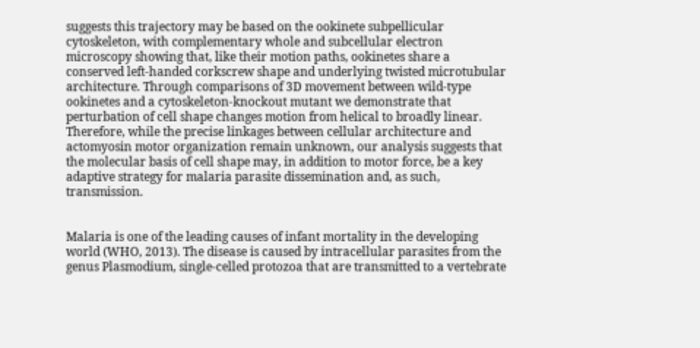suggests this trajectory may be based on the ookinete subpellicular cytoskeleton, with complementary whole and subcellular electron microscopy showing that, like their motion paths, ookinetes share a conserved left-handed corkscrew shape and underlying twisted microtubular architecture. Through comparisons of 3D movement between wild-type ookinetes and a cytoskeleton-knockout mutant we demonstrate that perturbation of cell shape changes motion from helical to broadly linear. Therefore, while the precise linkages between cellular architecture and actomyosin motor organization remain unknown, our analysis suggests that the molecular basis of cell shape may, in addition to motor force, be a key adaptive strategy for malaria parasite dissemination and, as such, transmission.


Malaria is one of the leading causes of infant mortality in the developing world (WHO, 2013). The disease is caused by intracellular parasites from the genus Plasmodium, single-celled protozoa that are transmitted to a vertebrate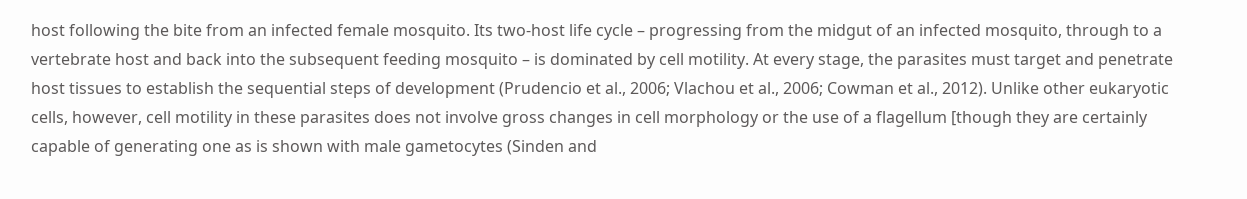host following the bite from an infected female mosquito. Its two-host life cycle – progressing from the midgut of an infected mosquito, through to a vertebrate host and back into the subsequent feeding mosquito – is dominated by cell motility. At every stage, the parasites must target and penetrate host tissues to establish the sequential steps of development (Prudencio et al., 2006; Vlachou et al., 2006; Cowman et al., 2012). Unlike other eukaryotic cells, however, cell motility in these parasites does not involve gross changes in cell morphology or the use of a flagellum [though they are certainly capable of generating one as is shown with male gametocytes (Sinden and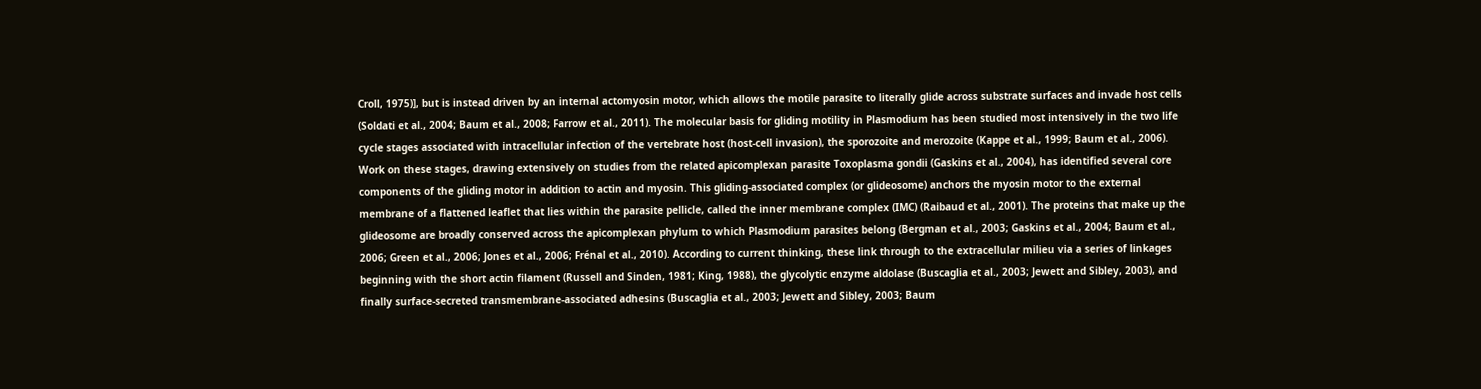Croll, 1975)], but is instead driven by an internal actomyosin motor, which allows the motile parasite to literally glide across substrate surfaces and invade host cells (Soldati et al., 2004; Baum et al., 2008; Farrow et al., 2011). The molecular basis for gliding motility in Plasmodium has been studied most intensively in the two life cycle stages associated with intracellular infection of the vertebrate host (host-cell invasion), the sporozoite and merozoite (Kappe et al., 1999; Baum et al., 2006). Work on these stages, drawing extensively on studies from the related apicomplexan parasite Toxoplasma gondii (Gaskins et al., 2004), has identified several core components of the gliding motor in addition to actin and myosin. This gliding-associated complex (or glideosome) anchors the myosin motor to the external membrane of a flattened leaflet that lies within the parasite pellicle, called the inner membrane complex (IMC) (Raibaud et al., 2001). The proteins that make up the glideosome are broadly conserved across the apicomplexan phylum to which Plasmodium parasites belong (Bergman et al., 2003; Gaskins et al., 2004; Baum et al., 2006; Green et al., 2006; Jones et al., 2006; Frénal et al., 2010). According to current thinking, these link through to the extracellular milieu via a series of linkages beginning with the short actin filament (Russell and Sinden, 1981; King, 1988), the glycolytic enzyme aldolase (Buscaglia et al., 2003; Jewett and Sibley, 2003), and finally surface-secreted transmembrane-associated adhesins (Buscaglia et al., 2003; Jewett and Sibley, 2003; Baum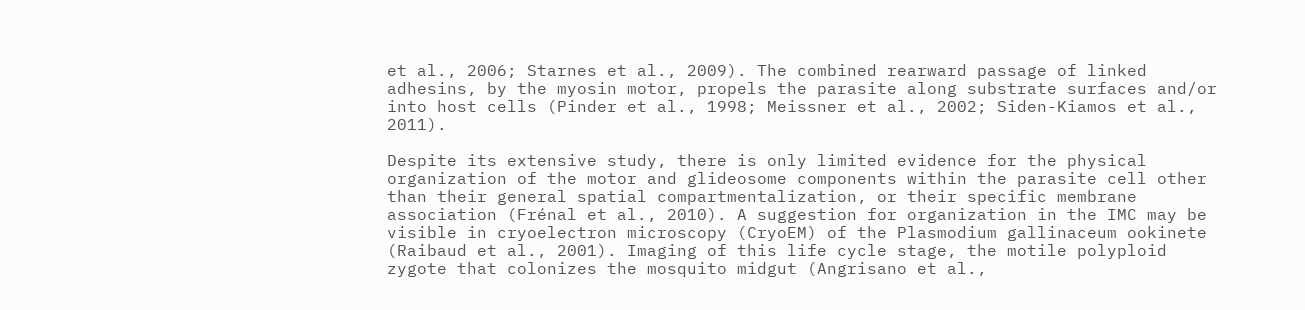et al., 2006; Starnes et al., 2009). The combined rearward passage of linked adhesins, by the myosin motor, propels the parasite along substrate surfaces and/or into host cells (Pinder et al., 1998; Meissner et al., 2002; Siden-Kiamos et al., 2011).

Despite its extensive study, there is only limited evidence for the physical organization of the motor and glideosome components within the parasite cell other than their general spatial compartmentalization, or their specific membrane association (Frénal et al., 2010). A suggestion for organization in the IMC may be visible in cryoelectron microscopy (CryoEM) of the Plasmodium gallinaceum ookinete (Raibaud et al., 2001). Imaging of this life cycle stage, the motile polyploid zygote that colonizes the mosquito midgut (Angrisano et al.,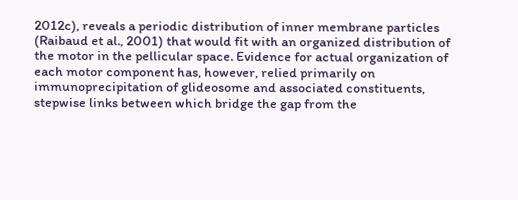2012c), reveals a periodic distribution of inner membrane particles (Raibaud et al., 2001) that would fit with an organized distribution of the motor in the pellicular space. Evidence for actual organization of each motor component has, however, relied primarily on immunoprecipitation of glideosome and associated constituents, stepwise links between which bridge the gap from the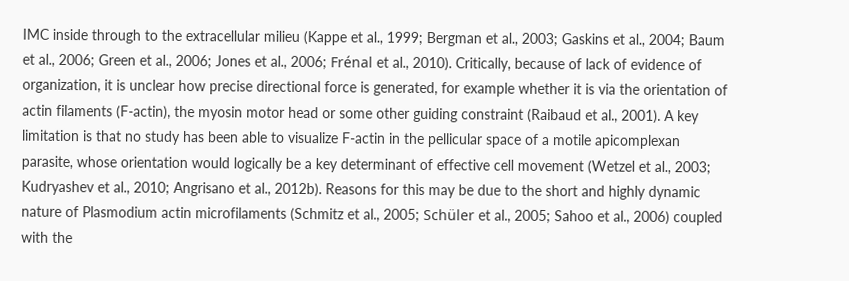IMC inside through to the extracellular milieu (Kappe et al., 1999; Bergman et al., 2003; Gaskins et al., 2004; Baum et al., 2006; Green et al., 2006; Jones et al., 2006; Frénal et al., 2010). Critically, because of lack of evidence of organization, it is unclear how precise directional force is generated, for example whether it is via the orientation of actin filaments (F-actin), the myosin motor head or some other guiding constraint (Raibaud et al., 2001). A key limitation is that no study has been able to visualize F-actin in the pellicular space of a motile apicomplexan parasite, whose orientation would logically be a key determinant of effective cell movement (Wetzel et al., 2003; Kudryashev et al., 2010; Angrisano et al., 2012b). Reasons for this may be due to the short and highly dynamic nature of Plasmodium actin microfilaments (Schmitz et al., 2005; Schüler et al., 2005; Sahoo et al., 2006) coupled with the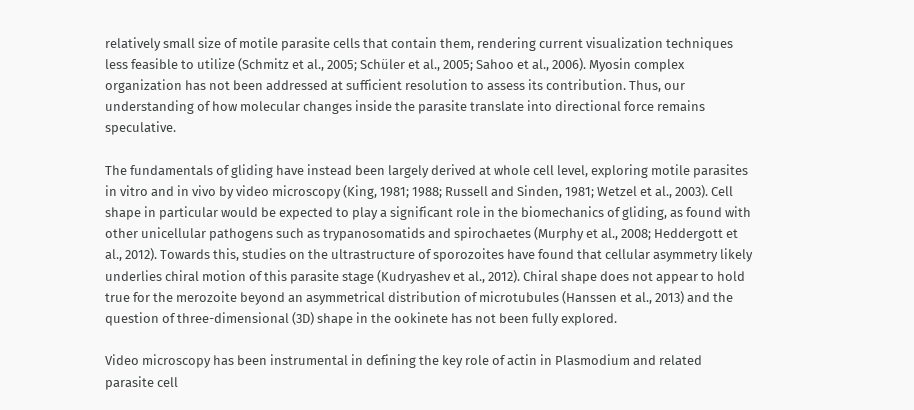relatively small size of motile parasite cells that contain them, rendering current visualization techniques less feasible to utilize (Schmitz et al., 2005; Schüler et al., 2005; Sahoo et al., 2006). Myosin complex organization has not been addressed at sufficient resolution to assess its contribution. Thus, our understanding of how molecular changes inside the parasite translate into directional force remains speculative.

The fundamentals of gliding have instead been largely derived at whole cell level, exploring motile parasites in vitro and in vivo by video microscopy (King, 1981; 1988; Russell and Sinden, 1981; Wetzel et al., 2003). Cell shape in particular would be expected to play a significant role in the biomechanics of gliding, as found with other unicellular pathogens such as trypanosomatids and spirochaetes (Murphy et al., 2008; Heddergott et al., 2012). Towards this, studies on the ultrastructure of sporozoites have found that cellular asymmetry likely underlies chiral motion of this parasite stage (Kudryashev et al., 2012). Chiral shape does not appear to hold true for the merozoite beyond an asymmetrical distribution of microtubules (Hanssen et al., 2013) and the question of three-dimensional (3D) shape in the ookinete has not been fully explored.

Video microscopy has been instrumental in defining the key role of actin in Plasmodium and related parasite cell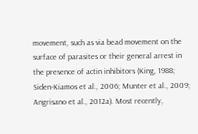movement, such as via bead movement on the surface of parasites or their general arrest in the presence of actin inhibitors (King, 1988; Siden-Kiamos et al., 2006; Munter et al., 2009; Angrisano et al., 2012a). Most recently,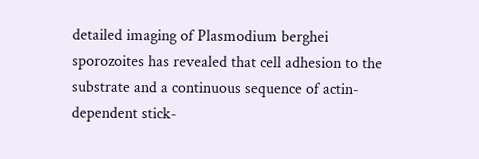detailed imaging of Plasmodium berghei sporozoites has revealed that cell adhesion to the substrate and a continuous sequence of actin-dependent stick-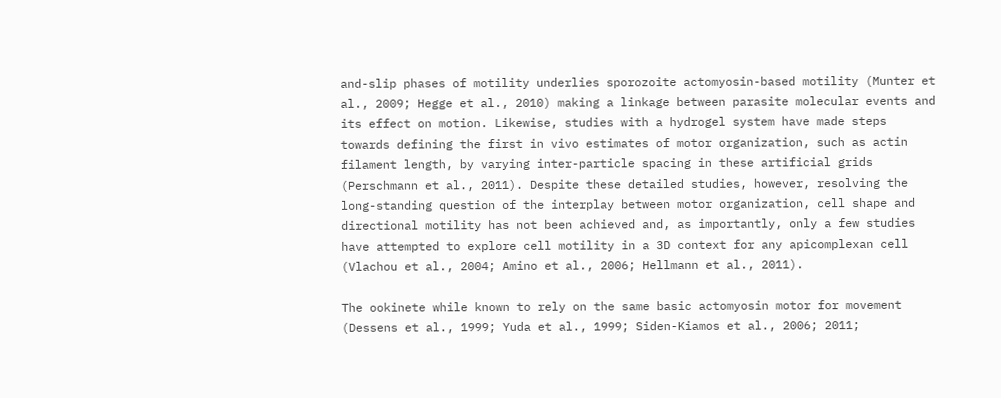and-slip phases of motility underlies sporozoite actomyosin-based motility (Munter et al., 2009; Hegge et al., 2010) making a linkage between parasite molecular events and its effect on motion. Likewise, studies with a hydrogel system have made steps towards defining the first in vivo estimates of motor organization, such as actin filament length, by varying inter-particle spacing in these artificial grids (Perschmann et al., 2011). Despite these detailed studies, however, resolving the long-standing question of the interplay between motor organization, cell shape and directional motility has not been achieved and, as importantly, only a few studies have attempted to explore cell motility in a 3D context for any apicomplexan cell (Vlachou et al., 2004; Amino et al., 2006; Hellmann et al., 2011).

The ookinete while known to rely on the same basic actomyosin motor for movement (Dessens et al., 1999; Yuda et al., 1999; Siden-Kiamos et al., 2006; 2011;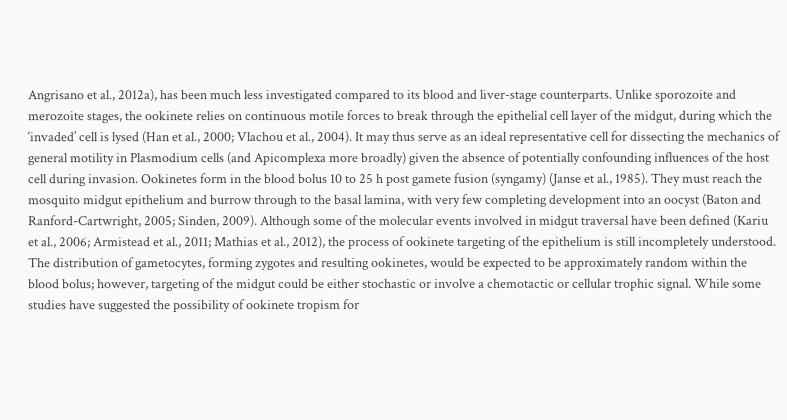Angrisano et al., 2012a), has been much less investigated compared to its blood and liver-stage counterparts. Unlike sporozoite and merozoite stages, the ookinete relies on continuous motile forces to break through the epithelial cell layer of the midgut, during which the ‘invaded’ cell is lysed (Han et al., 2000; Vlachou et al., 2004). It may thus serve as an ideal representative cell for dissecting the mechanics of general motility in Plasmodium cells (and Apicomplexa more broadly) given the absence of potentially confounding influences of the host cell during invasion. Ookinetes form in the blood bolus 10 to 25 h post gamete fusion (syngamy) (Janse et al., 1985). They must reach the mosquito midgut epithelium and burrow through to the basal lamina, with very few completing development into an oocyst (Baton and Ranford-Cartwright, 2005; Sinden, 2009). Although some of the molecular events involved in midgut traversal have been defined (Kariu et al., 2006; Armistead et al., 2011; Mathias et al., 2012), the process of ookinete targeting of the epithelium is still incompletely understood. The distribution of gametocytes, forming zygotes and resulting ookinetes, would be expected to be approximately random within the blood bolus; however, targeting of the midgut could be either stochastic or involve a chemotactic or cellular trophic signal. While some studies have suggested the possibility of ookinete tropism for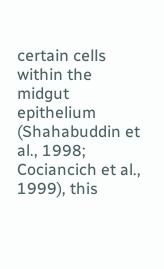certain cells within the midgut epithelium (Shahabuddin et al., 1998; Cociancich et al., 1999), this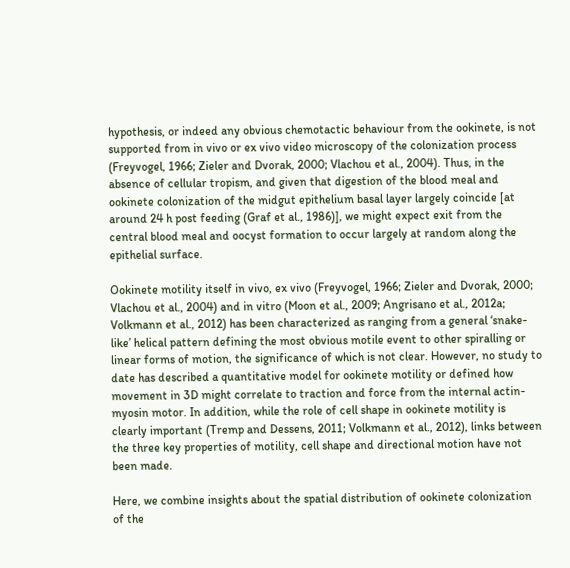hypothesis, or indeed any obvious chemotactic behaviour from the ookinete, is not supported from in vivo or ex vivo video microscopy of the colonization process (Freyvogel, 1966; Zieler and Dvorak, 2000; Vlachou et al., 2004). Thus, in the absence of cellular tropism, and given that digestion of the blood meal and ookinete colonization of the midgut epithelium basal layer largely coincide [at around 24 h post feeding (Graf et al., 1986)], we might expect exit from the central blood meal and oocyst formation to occur largely at random along the epithelial surface.

Ookinete motility itself in vivo, ex vivo (Freyvogel, 1966; Zieler and Dvorak, 2000; Vlachou et al., 2004) and in vitro (Moon et al., 2009; Angrisano et al., 2012a; Volkmann et al., 2012) has been characterized as ranging from a general ‘snake-like’ helical pattern defining the most obvious motile event to other spiralling or linear forms of motion, the significance of which is not clear. However, no study to date has described a quantitative model for ookinete motility or defined how movement in 3D might correlate to traction and force from the internal actin-myosin motor. In addition, while the role of cell shape in ookinete motility is clearly important (Tremp and Dessens, 2011; Volkmann et al., 2012), links between the three key properties of motility, cell shape and directional motion have not been made.

Here, we combine insights about the spatial distribution of ookinete colonization of the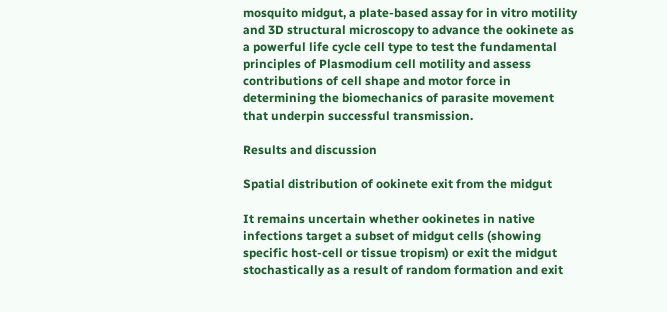mosquito midgut, a plate-based assay for in vitro motility and 3D structural microscopy to advance the ookinete as a powerful life cycle cell type to test the fundamental principles of Plasmodium cell motility and assess contributions of cell shape and motor force in determining the biomechanics of parasite movement that underpin successful transmission.

Results and discussion

Spatial distribution of ookinete exit from the midgut

It remains uncertain whether ookinetes in native infections target a subset of midgut cells (showing specific host-cell or tissue tropism) or exit the midgut stochastically as a result of random formation and exit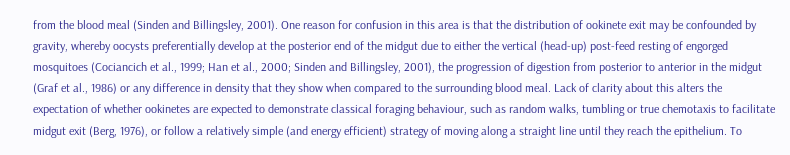from the blood meal (Sinden and Billingsley, 2001). One reason for confusion in this area is that the distribution of ookinete exit may be confounded by gravity, whereby oocysts preferentially develop at the posterior end of the midgut due to either the vertical (head-up) post-feed resting of engorged mosquitoes (Cociancich et al., 1999; Han et al., 2000; Sinden and Billingsley, 2001), the progression of digestion from posterior to anterior in the midgut (Graf et al., 1986) or any difference in density that they show when compared to the surrounding blood meal. Lack of clarity about this alters the expectation of whether ookinetes are expected to demonstrate classical foraging behaviour, such as random walks, tumbling or true chemotaxis to facilitate midgut exit (Berg, 1976), or follow a relatively simple (and energy efficient) strategy of moving along a straight line until they reach the epithelium. To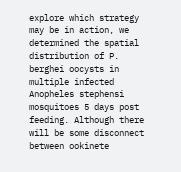explore which strategy may be in action, we determined the spatial distribution of P. berghei oocysts in multiple infected Anopheles stephensi mosquitoes 5 days post feeding. Although there will be some disconnect between ookinete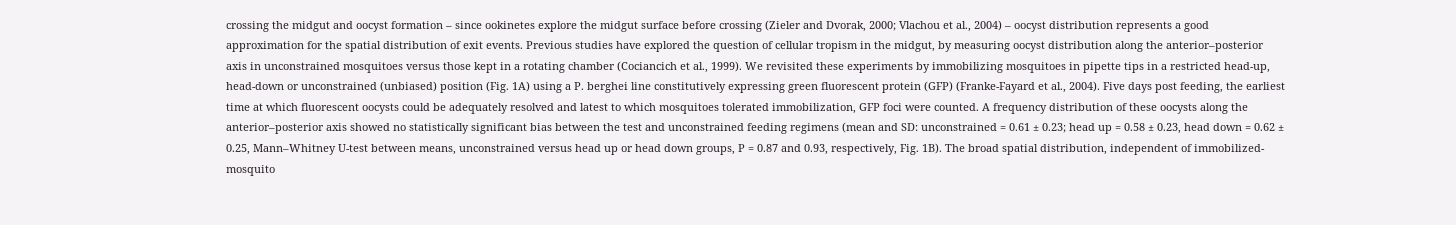crossing the midgut and oocyst formation – since ookinetes explore the midgut surface before crossing (Zieler and Dvorak, 2000; Vlachou et al., 2004) – oocyst distribution represents a good approximation for the spatial distribution of exit events. Previous studies have explored the question of cellular tropism in the midgut, by measuring oocyst distribution along the anterior–posterior axis in unconstrained mosquitoes versus those kept in a rotating chamber (Cociancich et al., 1999). We revisited these experiments by immobilizing mosquitoes in pipette tips in a restricted head-up, head-down or unconstrained (unbiased) position (Fig. 1A) using a P. berghei line constitutively expressing green fluorescent protein (GFP) (Franke-Fayard et al., 2004). Five days post feeding, the earliest time at which fluorescent oocysts could be adequately resolved and latest to which mosquitoes tolerated immobilization, GFP foci were counted. A frequency distribution of these oocysts along the anterior–posterior axis showed no statistically significant bias between the test and unconstrained feeding regimens (mean and SD: unconstrained = 0.61 ± 0.23; head up = 0.58 ± 0.23, head down = 0.62 ± 0.25, Mann–Whitney U-test between means, unconstrained versus head up or head down groups, P = 0.87 and 0.93, respectively, Fig. 1B). The broad spatial distribution, independent of immobilized-mosquito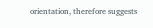orientation, therefore suggests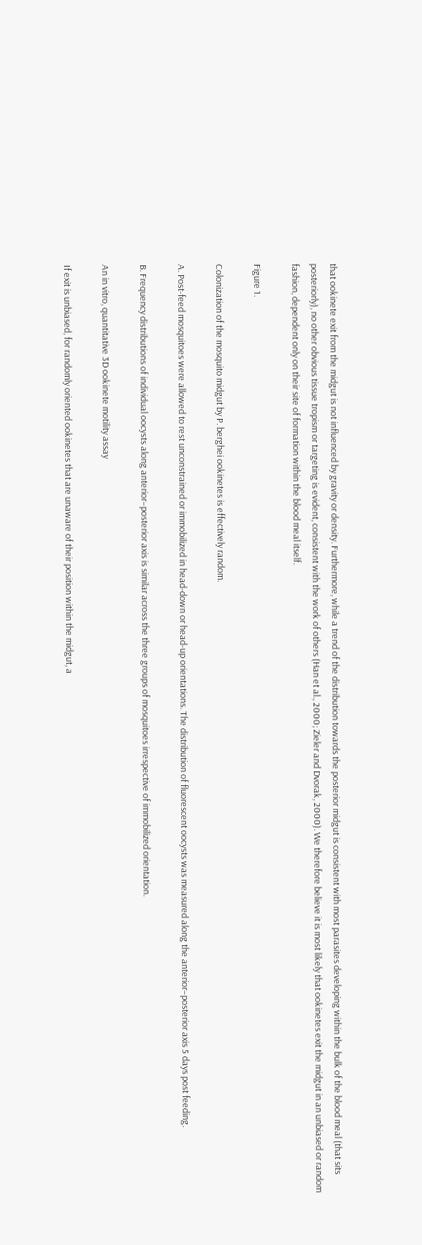that ookinete exit from the midgut is not influenced by gravity or density. Furthermore, while a trend of the distribution towards the posterior midgut is consistent with most parasites developing within the bulk of the blood meal (that sits posteriorly), no other obvious tissue tropism or targeting is evident, consistent with the work of others (Han et al., 2000; Zieler and Dvorak, 2000). We therefore believe it is most likely that ookinetes exit the midgut in an unbiased or random fashion, dependent only on their site of formation within the blood meal itself.

Figure 1.

Colonization of the mosquito midgut by P. berghei ookinetes is effectively random.

A. Post-feed mosquitoes were allowed to rest unconstrained or immobilized in head-down or head-up orientations. The distribution of fluorescent oocysts was measured along the anterior–posterior axis 5 days post feeding.

B. Frequency distributions of individual oocysts along anterior–posterior axis is similar across the three groups of mosquitoes irrespective of immobilized orientation.

An in vitro, quantitative 3D ookinete motility assay

If exit is unbiased, for randomly oriented ookinetes that are unaware of their position within the midgut, a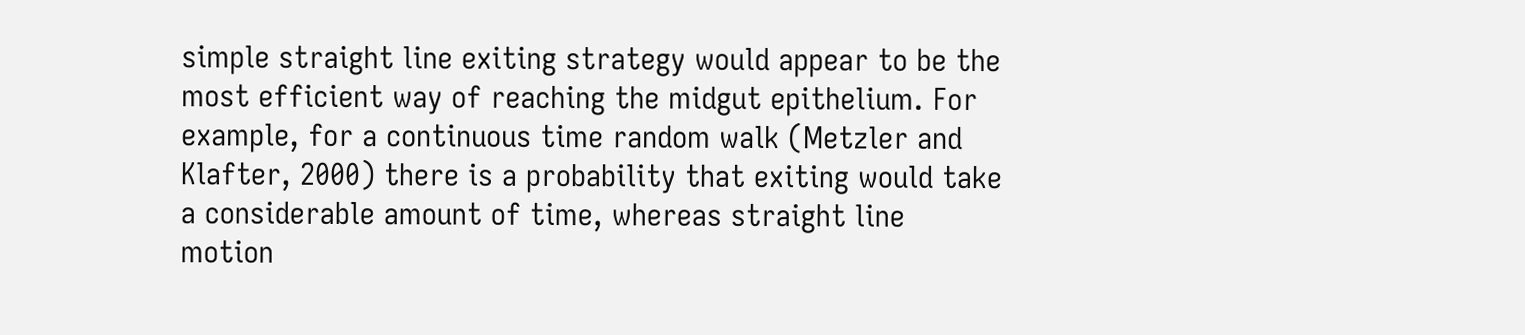simple straight line exiting strategy would appear to be the most efficient way of reaching the midgut epithelium. For example, for a continuous time random walk (Metzler and Klafter, 2000) there is a probability that exiting would take a considerable amount of time, whereas straight line motion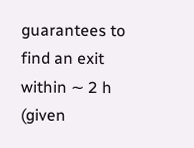guarantees to find an exit within ∼ 2 h (given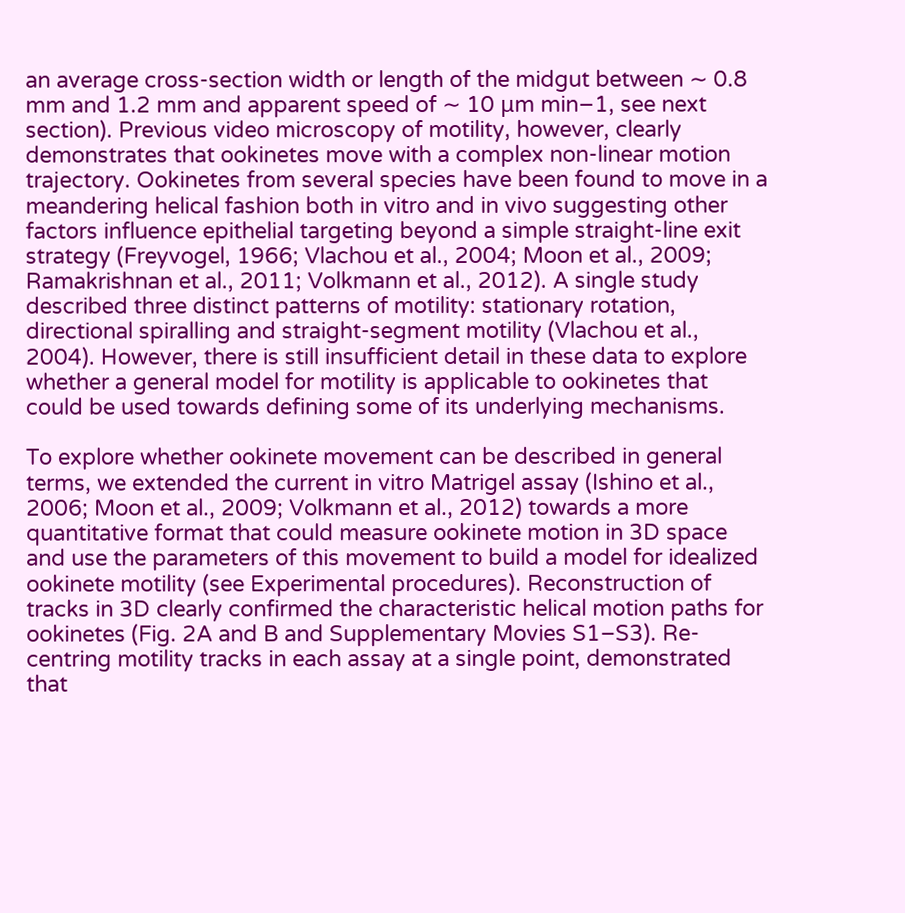an average cross-section width or length of the midgut between ∼ 0.8 mm and 1.2 mm and apparent speed of ∼ 10 μm min−1, see next section). Previous video microscopy of motility, however, clearly demonstrates that ookinetes move with a complex non-linear motion trajectory. Ookinetes from several species have been found to move in a meandering helical fashion both in vitro and in vivo suggesting other factors influence epithelial targeting beyond a simple straight-line exit strategy (Freyvogel, 1966; Vlachou et al., 2004; Moon et al., 2009; Ramakrishnan et al., 2011; Volkmann et al., 2012). A single study described three distinct patterns of motility: stationary rotation, directional spiralling and straight-segment motility (Vlachou et al., 2004). However, there is still insufficient detail in these data to explore whether a general model for motility is applicable to ookinetes that could be used towards defining some of its underlying mechanisms.

To explore whether ookinete movement can be described in general terms, we extended the current in vitro Matrigel assay (Ishino et al., 2006; Moon et al., 2009; Volkmann et al., 2012) towards a more quantitative format that could measure ookinete motion in 3D space and use the parameters of this movement to build a model for idealized ookinete motility (see Experimental procedures). Reconstruction of tracks in 3D clearly confirmed the characteristic helical motion paths for ookinetes (Fig. 2A and B and Supplementary Movies S1–S3). Re-centring motility tracks in each assay at a single point, demonstrated that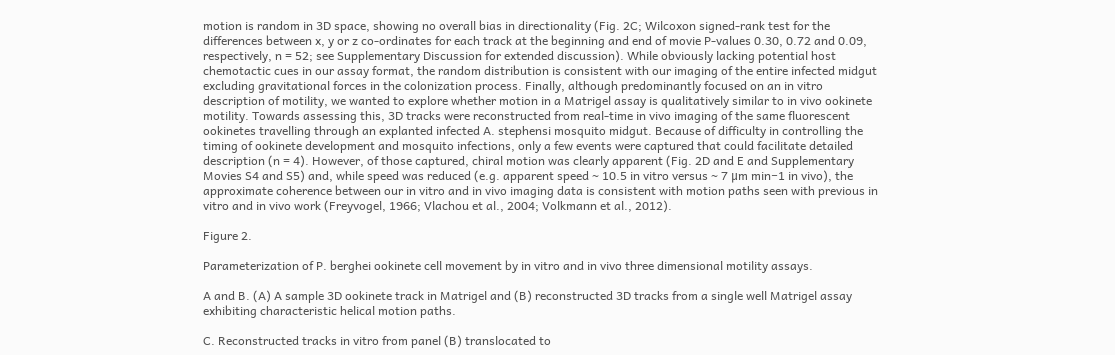motion is random in 3D space, showing no overall bias in directionality (Fig. 2C; Wilcoxon signed-rank test for the differences between x, y or z co-ordinates for each track at the beginning and end of movie P-values 0.30, 0.72 and 0.09, respectively, n = 52; see Supplementary Discussion for extended discussion). While obviously lacking potential host chemotactic cues in our assay format, the random distribution is consistent with our imaging of the entire infected midgut excluding gravitational forces in the colonization process. Finally, although predominantly focused on an in vitro description of motility, we wanted to explore whether motion in a Matrigel assay is qualitatively similar to in vivo ookinete motility. Towards assessing this, 3D tracks were reconstructed from real-time in vivo imaging of the same fluorescent ookinetes travelling through an explanted infected A. stephensi mosquito midgut. Because of difficulty in controlling the timing of ookinete development and mosquito infections, only a few events were captured that could facilitate detailed description (n = 4). However, of those captured, chiral motion was clearly apparent (Fig. 2D and E and Supplementary Movies S4 and S5) and, while speed was reduced (e.g. apparent speed ∼ 10.5 in vitro versus ∼ 7 μm min−1 in vivo), the approximate coherence between our in vitro and in vivo imaging data is consistent with motion paths seen with previous in vitro and in vivo work (Freyvogel, 1966; Vlachou et al., 2004; Volkmann et al., 2012).

Figure 2.

Parameterization of P. berghei ookinete cell movement by in vitro and in vivo three dimensional motility assays.

A and B. (A) A sample 3D ookinete track in Matrigel and (B) reconstructed 3D tracks from a single well Matrigel assay exhibiting characteristic helical motion paths.

C. Reconstructed tracks in vitro from panel (B) translocated to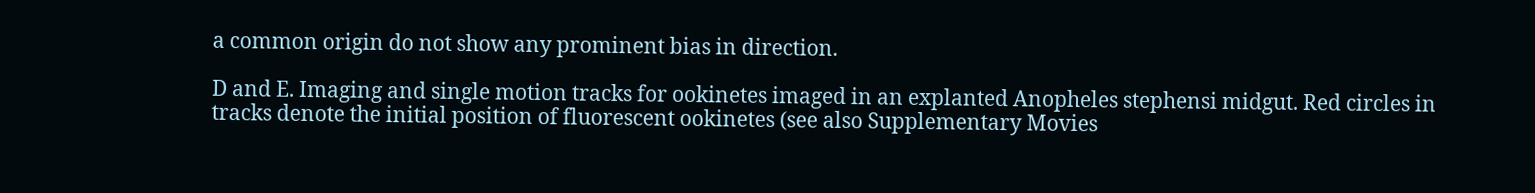a common origin do not show any prominent bias in direction.

D and E. Imaging and single motion tracks for ookinetes imaged in an explanted Anopheles stephensi midgut. Red circles in tracks denote the initial position of fluorescent ookinetes (see also Supplementary Movies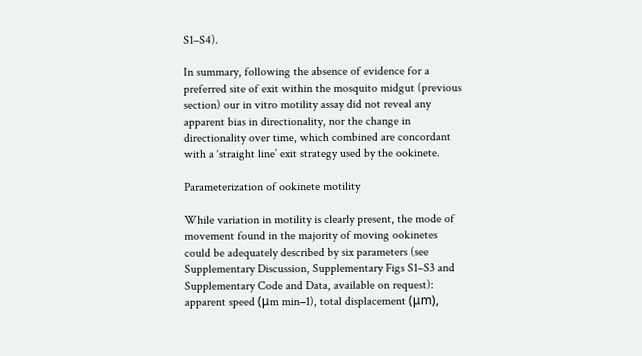S1–S4).

In summary, following the absence of evidence for a preferred site of exit within the mosquito midgut (previous section) our in vitro motility assay did not reveal any apparent bias in directionality, nor the change in directionality over time, which combined are concordant with a ‘straight line’ exit strategy used by the ookinete.

Parameterization of ookinete motility

While variation in motility is clearly present, the mode of movement found in the majority of moving ookinetes could be adequately described by six parameters (see Supplementary Discussion, Supplementary Figs S1–S3 and Supplementary Code and Data, available on request): apparent speed (μm min−1), total displacement (μm),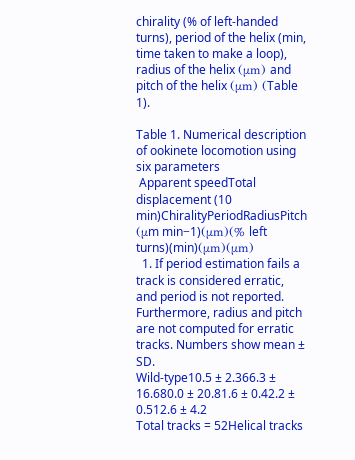chirality (% of left-handed turns), period of the helix (min, time taken to make a loop), radius of the helix (μm) and pitch of the helix (μm) (Table 1).

Table 1. Numerical description of ookinete locomotion using six parameters
 Apparent speedTotal displacement (10 min)ChiralityPeriodRadiusPitch
(μm min−1)(μm)(% left turns)(min)(μm)(μm)
  1. If period estimation fails a track is considered erratic, and period is not reported. Furthermore, radius and pitch are not computed for erratic tracks. Numbers show mean ± SD.
Wild-type10.5 ± 2.366.3 ± 16.680.0 ± 20.81.6 ± 0.42.2 ± 0.512.6 ± 4.2
Total tracks = 52Helical tracks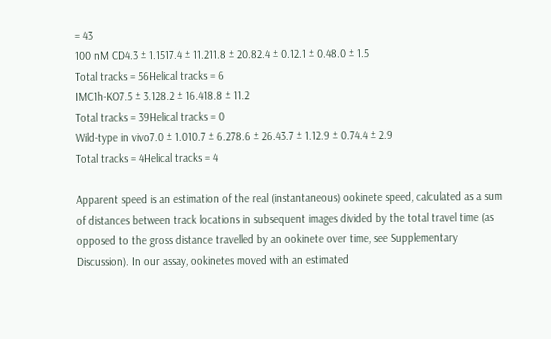= 43
100 nM CD4.3 ± 1.1517.4 ± 11.211.8 ± 20.82.4 ± 0.12.1 ± 0.48.0 ± 1.5
Total tracks = 56Helical tracks = 6
IMC1h-KO7.5 ± 3.128.2 ± 16.418.8 ± 11.2
Total tracks = 39Helical tracks = 0
Wild-type in vivo7.0 ± 1.010.7 ± 6.278.6 ± 26.43.7 ± 1.12.9 ± 0.74.4 ± 2.9
Total tracks = 4Helical tracks = 4

Apparent speed is an estimation of the real (instantaneous) ookinete speed, calculated as a sum of distances between track locations in subsequent images divided by the total travel time (as opposed to the gross distance travelled by an ookinete over time, see Supplementary Discussion). In our assay, ookinetes moved with an estimated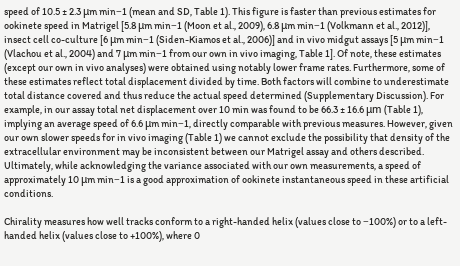speed of 10.5 ± 2.3 μm min−1 (mean and SD, Table 1). This figure is faster than previous estimates for ookinete speed in Matrigel [5.8 μm min−1 (Moon et al., 2009), 6.8 μm min−1 (Volkmann et al., 2012)], insect cell co-culture [6 μm min−1 (Siden-Kiamos et al., 2006)] and in vivo midgut assays [5 μm min−1 (Vlachou et al., 2004) and 7 μm min−1 from our own in vivo imaging, Table 1]. Of note, these estimates (except our own in vivo analyses) were obtained using notably lower frame rates. Furthermore, some of these estimates reflect total displacement divided by time. Both factors will combine to underestimate total distance covered and thus reduce the actual speed determined (Supplementary Discussion). For example, in our assay total net displacement over 10 min was found to be 66.3 ± 16.6 μm (Table 1), implying an average speed of 6.6 μm min−1, directly comparable with previous measures. However, given our own slower speeds for in vivo imaging (Table 1) we cannot exclude the possibility that density of the extracellular environment may be inconsistent between our Matrigel assay and others described. Ultimately, while acknowledging the variance associated with our own measurements, a speed of approximately 10 μm min−1 is a good approximation of ookinete instantaneous speed in these artificial conditions.

Chirality measures how well tracks conform to a right-handed helix (values close to −100%) or to a left-handed helix (values close to +100%), where 0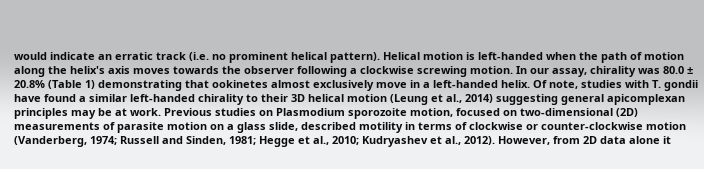would indicate an erratic track (i.e. no prominent helical pattern). Helical motion is left-handed when the path of motion along the helix's axis moves towards the observer following a clockwise screwing motion. In our assay, chirality was 80.0 ± 20.8% (Table 1) demonstrating that ookinetes almost exclusively move in a left-handed helix. Of note, studies with T. gondii have found a similar left-handed chirality to their 3D helical motion (Leung et al., 2014) suggesting general apicomplexan principles may be at work. Previous studies on Plasmodium sporozoite motion, focused on two-dimensional (2D) measurements of parasite motion on a glass slide, described motility in terms of clockwise or counter-clockwise motion (Vanderberg, 1974; Russell and Sinden, 1981; Hegge et al., 2010; Kudryashev et al., 2012). However, from 2D data alone it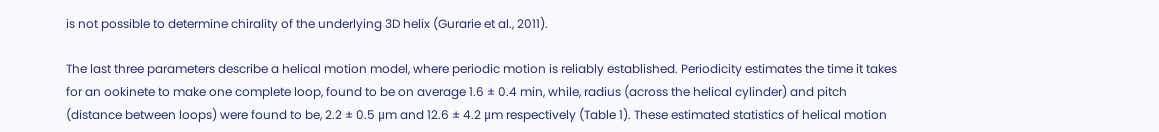is not possible to determine chirality of the underlying 3D helix (Gurarie et al., 2011).

The last three parameters describe a helical motion model, where periodic motion is reliably established. Periodicity estimates the time it takes for an ookinete to make one complete loop, found to be on average 1.6 ± 0.4 min, while, radius (across the helical cylinder) and pitch (distance between loops) were found to be, 2.2 ± 0.5 μm and 12.6 ± 4.2 μm respectively (Table 1). These estimated statistics of helical motion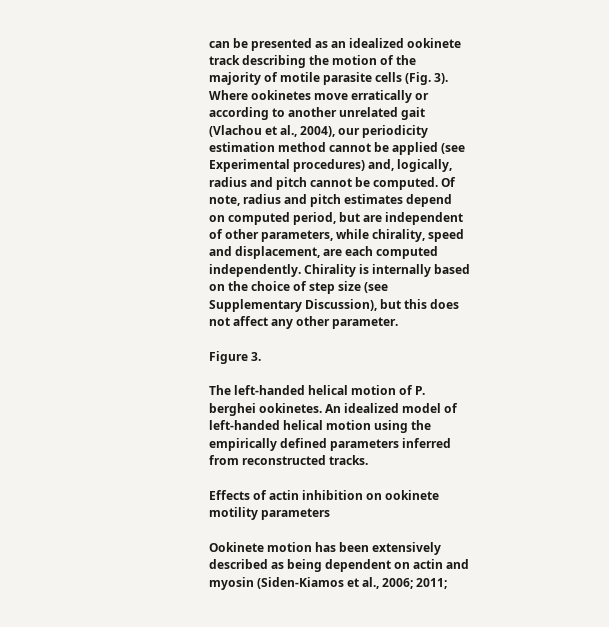can be presented as an idealized ookinete track describing the motion of the majority of motile parasite cells (Fig. 3). Where ookinetes move erratically or according to another unrelated gait (Vlachou et al., 2004), our periodicity estimation method cannot be applied (see Experimental procedures) and, logically, radius and pitch cannot be computed. Of note, radius and pitch estimates depend on computed period, but are independent of other parameters, while chirality, speed and displacement, are each computed independently. Chirality is internally based on the choice of step size (see Supplementary Discussion), but this does not affect any other parameter.

Figure 3.

The left-handed helical motion of P. berghei ookinetes. An idealized model of left-handed helical motion using the empirically defined parameters inferred from reconstructed tracks.

Effects of actin inhibition on ookinete motility parameters

Ookinete motion has been extensively described as being dependent on actin and myosin (Siden-Kiamos et al., 2006; 2011;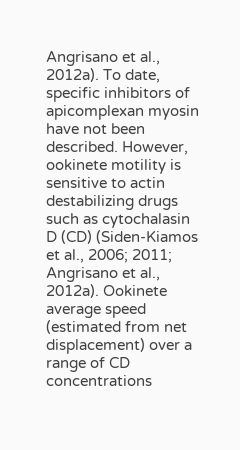Angrisano et al., 2012a). To date, specific inhibitors of apicomplexan myosin have not been described. However, ookinete motility is sensitive to actin destabilizing drugs such as cytochalasin D (CD) (Siden-Kiamos et al., 2006; 2011; Angrisano et al., 2012a). Ookinete average speed (estimated from net displacement) over a range of CD concentrations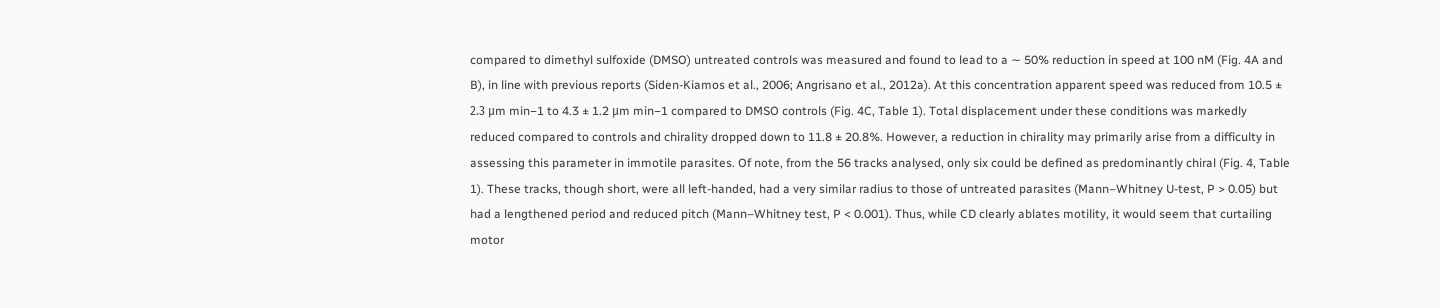compared to dimethyl sulfoxide (DMSO) untreated controls was measured and found to lead to a ∼ 50% reduction in speed at 100 nM (Fig. 4A and B), in line with previous reports (Siden-Kiamos et al., 2006; Angrisano et al., 2012a). At this concentration apparent speed was reduced from 10.5 ± 2.3 μm min−1 to 4.3 ± 1.2 μm min−1 compared to DMSO controls (Fig. 4C, Table 1). Total displacement under these conditions was markedly reduced compared to controls and chirality dropped down to 11.8 ± 20.8%. However, a reduction in chirality may primarily arise from a difficulty in assessing this parameter in immotile parasites. Of note, from the 56 tracks analysed, only six could be defined as predominantly chiral (Fig. 4, Table 1). These tracks, though short, were all left-handed, had a very similar radius to those of untreated parasites (Mann–Whitney U-test, P > 0.05) but had a lengthened period and reduced pitch (Mann–Whitney test, P < 0.001). Thus, while CD clearly ablates motility, it would seem that curtailing motor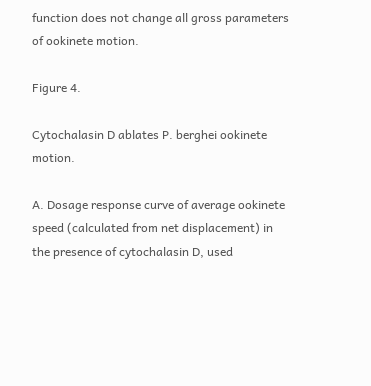function does not change all gross parameters of ookinete motion.

Figure 4.

Cytochalasin D ablates P. berghei ookinete motion.

A. Dosage response curve of average ookinete speed (calculated from net displacement) in the presence of cytochalasin D, used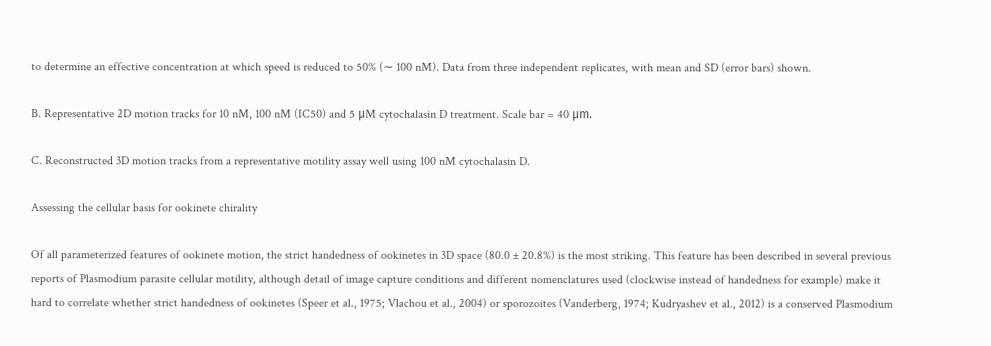to determine an effective concentration at which speed is reduced to 50% (∼ 100 nM). Data from three independent replicates, with mean and SD (error bars) shown.

B. Representative 2D motion tracks for 10 nM, 100 nM (IC50) and 5 μM cytochalasin D treatment. Scale bar = 40 μm.

C. Reconstructed 3D motion tracks from a representative motility assay well using 100 nM cytochalasin D.

Assessing the cellular basis for ookinete chirality

Of all parameterized features of ookinete motion, the strict handedness of ookinetes in 3D space (80.0 ± 20.8%) is the most striking. This feature has been described in several previous reports of Plasmodium parasite cellular motility, although detail of image capture conditions and different nomenclatures used (clockwise instead of handedness for example) make it hard to correlate whether strict handedness of ookinetes (Speer et al., 1975; Vlachou et al., 2004) or sporozoites (Vanderberg, 1974; Kudryashev et al., 2012) is a conserved Plasmodium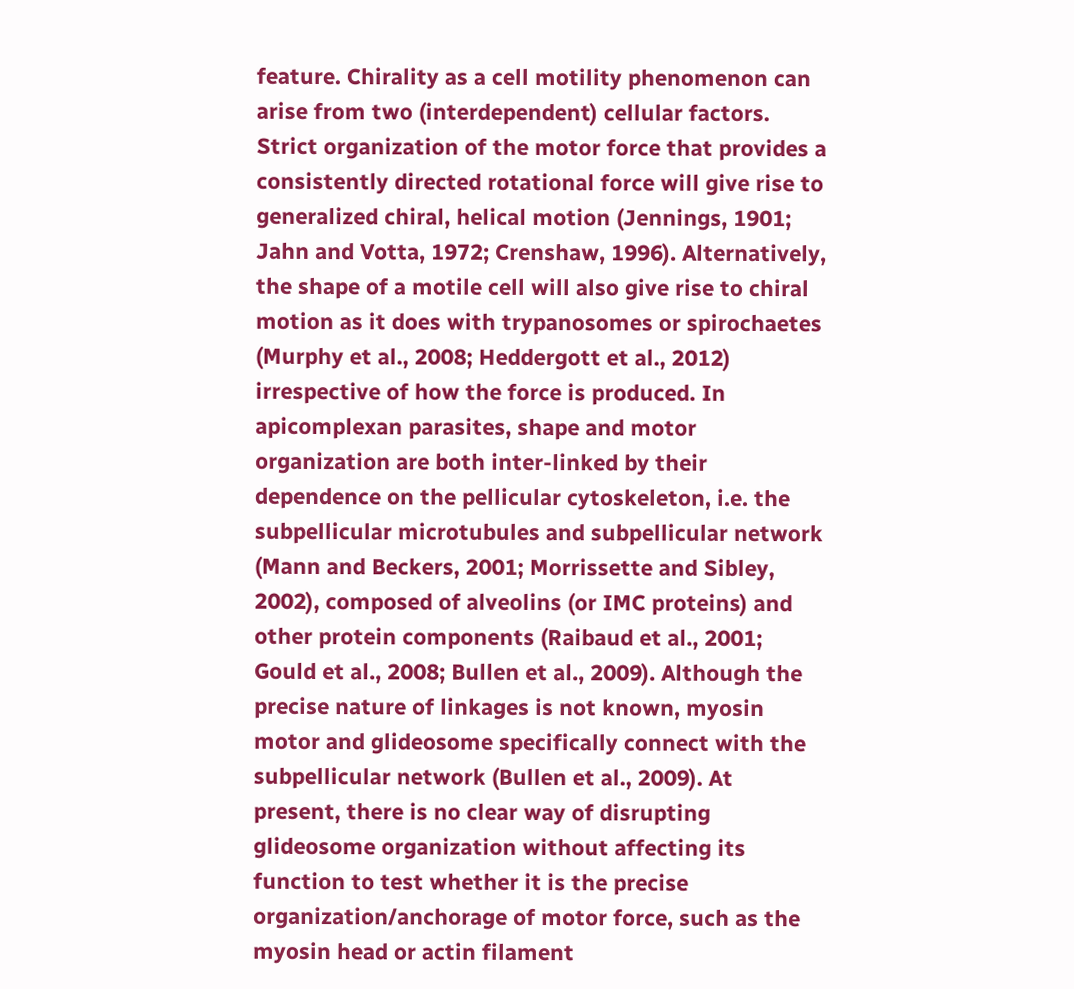feature. Chirality as a cell motility phenomenon can arise from two (interdependent) cellular factors. Strict organization of the motor force that provides a consistently directed rotational force will give rise to generalized chiral, helical motion (Jennings, 1901; Jahn and Votta, 1972; Crenshaw, 1996). Alternatively, the shape of a motile cell will also give rise to chiral motion as it does with trypanosomes or spirochaetes (Murphy et al., 2008; Heddergott et al., 2012) irrespective of how the force is produced. In apicomplexan parasites, shape and motor organization are both inter-linked by their dependence on the pellicular cytoskeleton, i.e. the subpellicular microtubules and subpellicular network (Mann and Beckers, 2001; Morrissette and Sibley, 2002), composed of alveolins (or IMC proteins) and other protein components (Raibaud et al., 2001; Gould et al., 2008; Bullen et al., 2009). Although the precise nature of linkages is not known, myosin motor and glideosome specifically connect with the subpellicular network (Bullen et al., 2009). At present, there is no clear way of disrupting glideosome organization without affecting its function to test whether it is the precise organization/anchorage of motor force, such as the myosin head or actin filament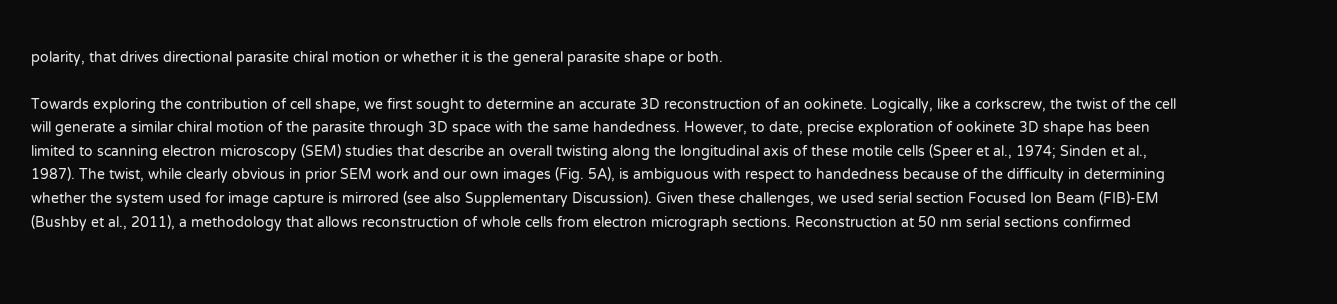polarity, that drives directional parasite chiral motion or whether it is the general parasite shape or both.

Towards exploring the contribution of cell shape, we first sought to determine an accurate 3D reconstruction of an ookinete. Logically, like a corkscrew, the twist of the cell will generate a similar chiral motion of the parasite through 3D space with the same handedness. However, to date, precise exploration of ookinete 3D shape has been limited to scanning electron microscopy (SEM) studies that describe an overall twisting along the longitudinal axis of these motile cells (Speer et al., 1974; Sinden et al., 1987). The twist, while clearly obvious in prior SEM work and our own images (Fig. 5A), is ambiguous with respect to handedness because of the difficulty in determining whether the system used for image capture is mirrored (see also Supplementary Discussion). Given these challenges, we used serial section Focused Ion Beam (FIB)-EM (Bushby et al., 2011), a methodology that allows reconstruction of whole cells from electron micrograph sections. Reconstruction at 50 nm serial sections confirmed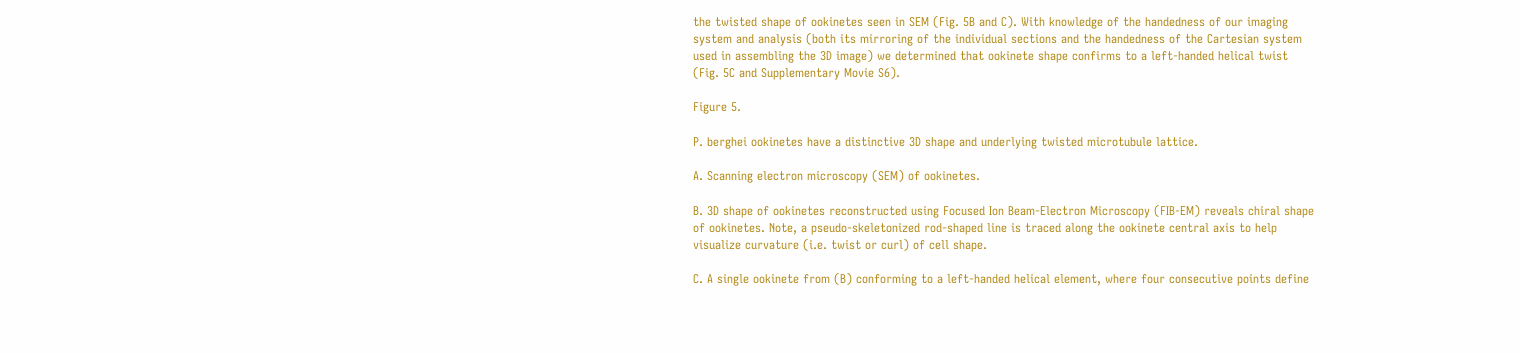the twisted shape of ookinetes seen in SEM (Fig. 5B and C). With knowledge of the handedness of our imaging system and analysis (both its mirroring of the individual sections and the handedness of the Cartesian system used in assembling the 3D image) we determined that ookinete shape confirms to a left-handed helical twist (Fig. 5C and Supplementary Movie S6).

Figure 5.

P. berghei ookinetes have a distinctive 3D shape and underlying twisted microtubule lattice.

A. Scanning electron microscopy (SEM) of ookinetes.

B. 3D shape of ookinetes reconstructed using Focused Ion Beam-Electron Microscopy (FIB-EM) reveals chiral shape of ookinetes. Note, a pseudo-skeletonized rod-shaped line is traced along the ookinete central axis to help visualize curvature (i.e. twist or curl) of cell shape.

C. A single ookinete from (B) conforming to a left-handed helical element, where four consecutive points define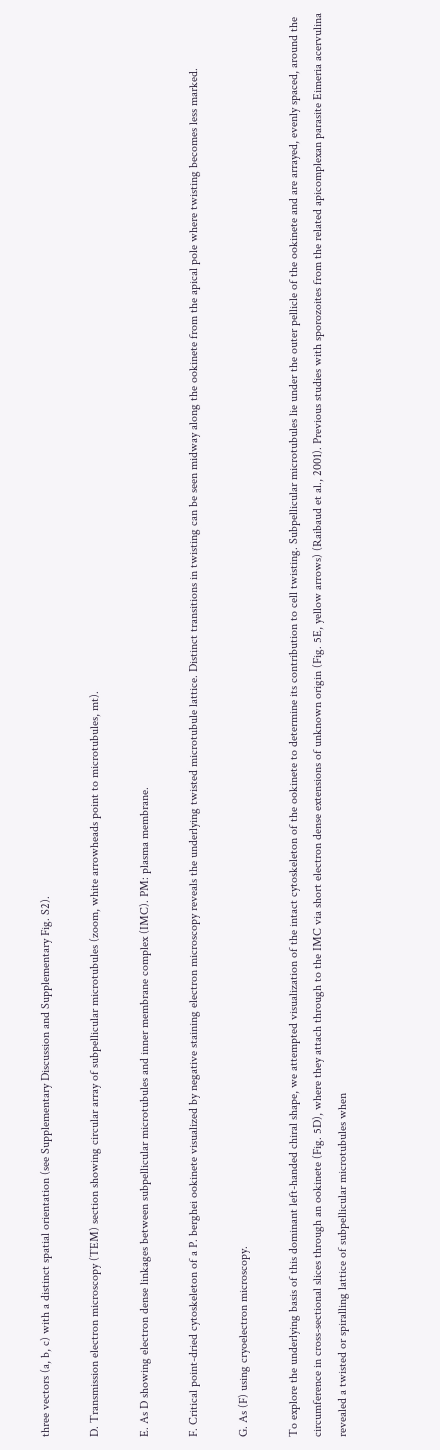three vectors (a, b, c) with a distinct spatial orientation (see Supplementary Discussion and Supplementary Fig. S2).

D. Transmission electron microscopy (TEM) section showing circular array of subpellicular microtubules (zoom, white arrowheads point to microtubules, mt).

E. As D showing electron dense linkages between subpellicular microtubules and inner membrane complex (IMC). PM: plasma membrane.

F. Critical point-dried cytoskeleton of a P. berghei ookinete visualized by negative staining electron microscopy reveals the underlying twisted microtubule lattice. Distinct transitions in twisting can be seen midway along the ookinete from the apical pole where twisting becomes less marked.

G. As (F) using cryoelectron microscopy.

To explore the underlying basis of this dominant left-handed chiral shape, we attempted visualization of the intact cytoskeleton of the ookinete to determine its contribution to cell twisting. Subpellicular microtubules lie under the outer pellicle of the ookinete and are arrayed, evenly spaced, around the circumference in cross-sectional slices through an ookinete (Fig. 5D), where they attach through to the IMC via short electron dense extensions of unknown origin (Fig. 5E, yellow arrows) (Raibaud et al., 2001). Previous studies with sporozoites from the related apicomplexan parasite Eimeria acervulina revealed a twisted or spiralling lattice of subpellicular microtubules when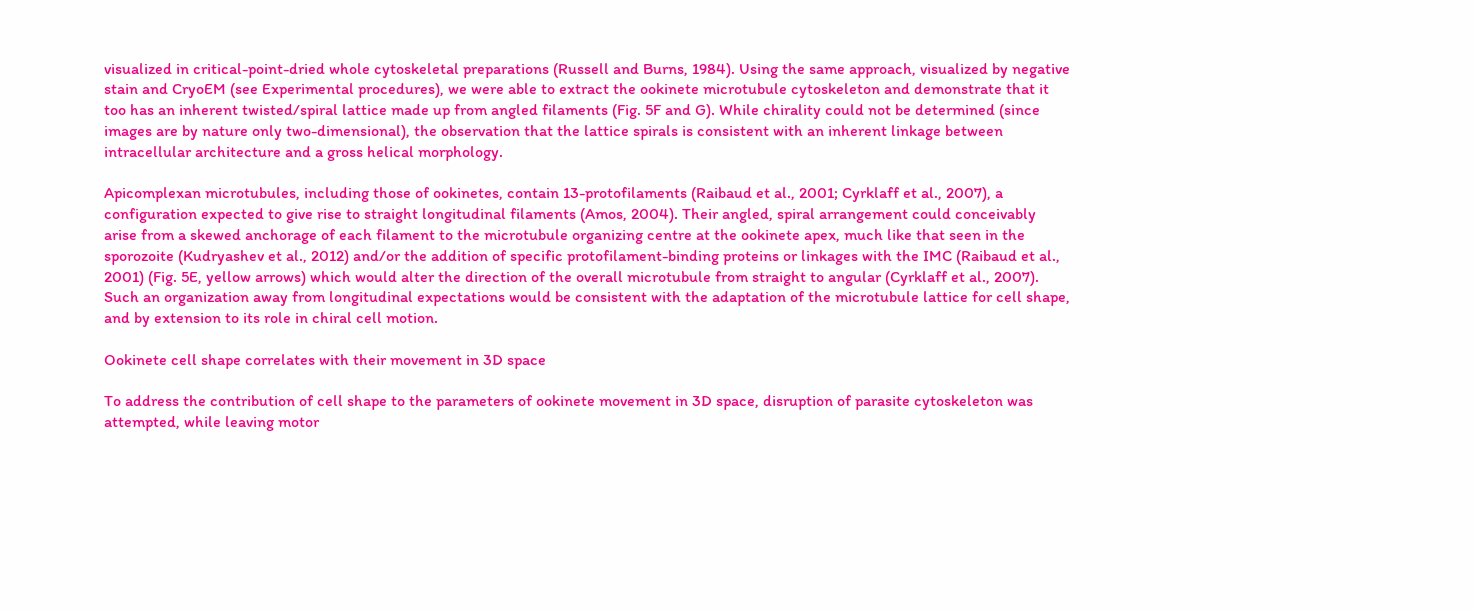visualized in critical-point-dried whole cytoskeletal preparations (Russell and Burns, 1984). Using the same approach, visualized by negative stain and CryoEM (see Experimental procedures), we were able to extract the ookinete microtubule cytoskeleton and demonstrate that it too has an inherent twisted/spiral lattice made up from angled filaments (Fig. 5F and G). While chirality could not be determined (since images are by nature only two-dimensional), the observation that the lattice spirals is consistent with an inherent linkage between intracellular architecture and a gross helical morphology.

Apicomplexan microtubules, including those of ookinetes, contain 13-protofilaments (Raibaud et al., 2001; Cyrklaff et al., 2007), a configuration expected to give rise to straight longitudinal filaments (Amos, 2004). Their angled, spiral arrangement could conceivably arise from a skewed anchorage of each filament to the microtubule organizing centre at the ookinete apex, much like that seen in the sporozoite (Kudryashev et al., 2012) and/or the addition of specific protofilament-binding proteins or linkages with the IMC (Raibaud et al., 2001) (Fig. 5E, yellow arrows) which would alter the direction of the overall microtubule from straight to angular (Cyrklaff et al., 2007). Such an organization away from longitudinal expectations would be consistent with the adaptation of the microtubule lattice for cell shape, and by extension to its role in chiral cell motion.

Ookinete cell shape correlates with their movement in 3D space

To address the contribution of cell shape to the parameters of ookinete movement in 3D space, disruption of parasite cytoskeleton was attempted, while leaving motor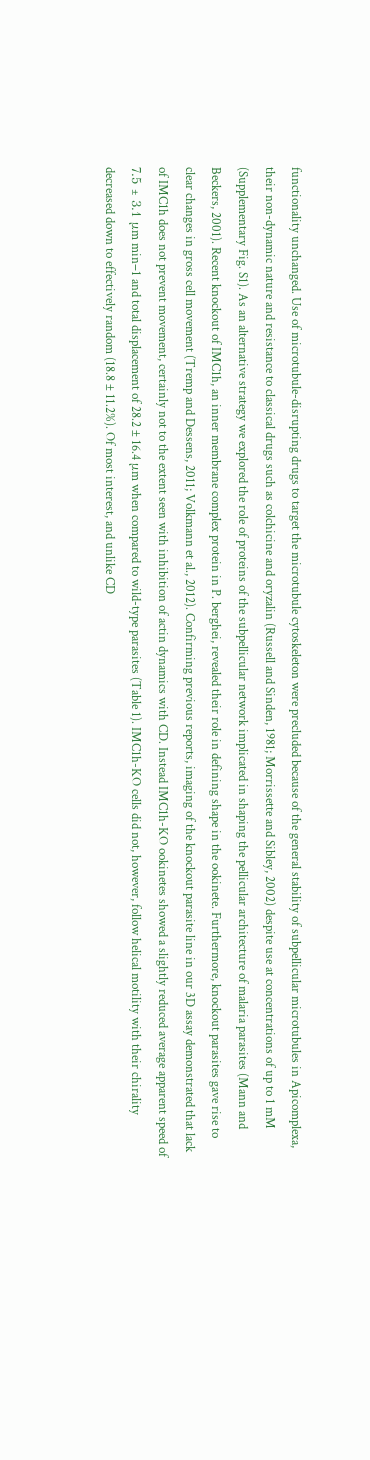functionality unchanged. Use of microtubule-disrupting drugs to target the microtubule cytoskeleton were precluded because of the general stability of subpellicular microtubules in Apicomplexa, their non-dynamic nature and resistance to classical drugs such as colchicine and oryzalin (Russell and Sinden, 1981; Morrissette and Sibley, 2002) despite use at concentrations of up to 1 mM (Supplementary Fig. S1). As an alternative strategy we explored the role of proteins of the subpellicular network implicated in shaping the pellicular architecture of malaria parasites (Mann and Beckers, 2001). Recent knockout of IMC1h, an inner membrane complex protein in P. berghei, revealed their role in defining shape in the ookinete. Furthermore, knockout parasites gave rise to clear changes in gross cell movement (Tremp and Dessens, 2011; Volkmann et al., 2012). Confirming previous reports, imaging of the knockout parasite line in our 3D assay demonstrated that lack of IMC1h does not prevent movement, certainly not to the extent seen with inhibition of actin dynamics with CD. Instead IMC1h-KO ookinetes showed a slightly reduced average apparent speed of 7.5 ± 3.1 μm min−1 and total displacement of 28.2 ± 16.4 μm when compared to wild-type parasites (Table 1). IMC1h-KO cells did not, however, follow helical motility with their chirality decreased down to effectively random (18.8 ± 11.2%). Of most interest, and unlike CD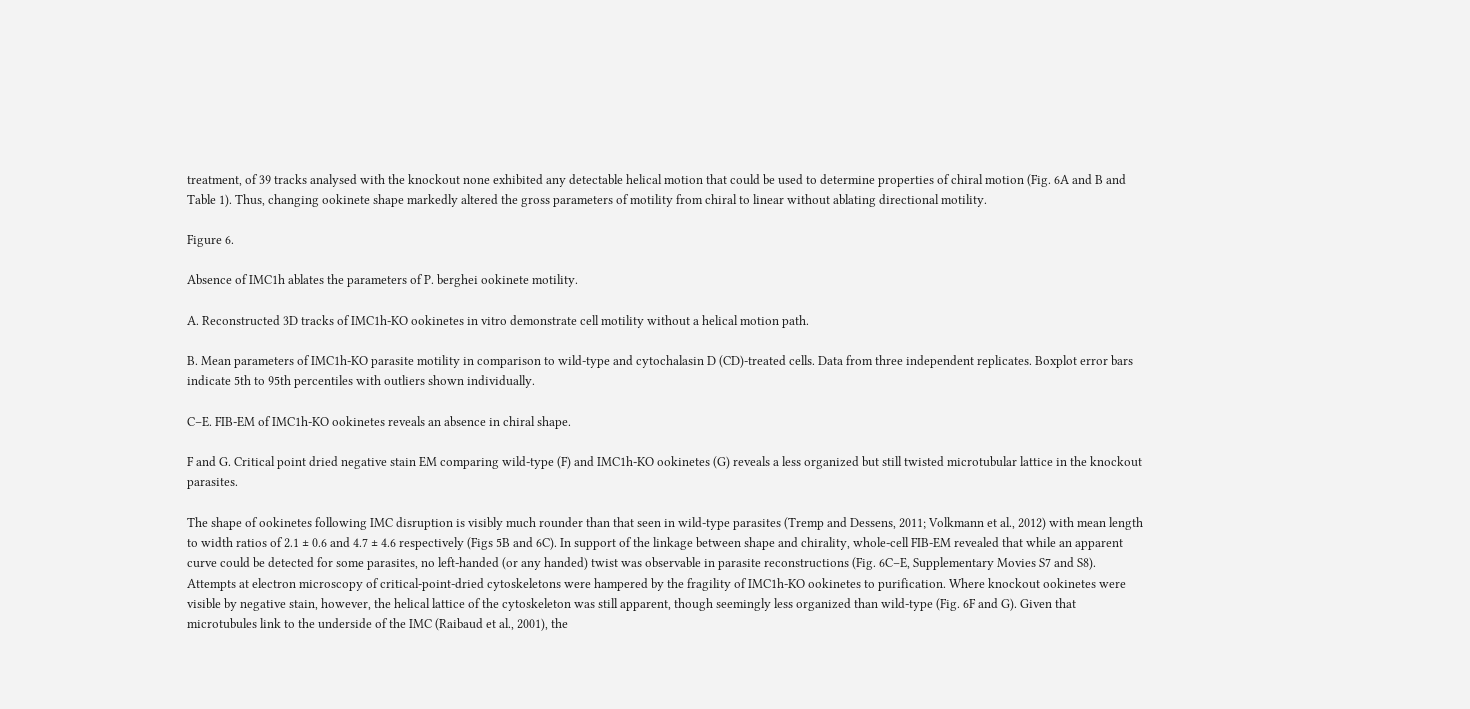treatment, of 39 tracks analysed with the knockout none exhibited any detectable helical motion that could be used to determine properties of chiral motion (Fig. 6A and B and Table 1). Thus, changing ookinete shape markedly altered the gross parameters of motility from chiral to linear without ablating directional motility.

Figure 6.

Absence of IMC1h ablates the parameters of P. berghei ookinete motility.

A. Reconstructed 3D tracks of IMC1h-KO ookinetes in vitro demonstrate cell motility without a helical motion path.

B. Mean parameters of IMC1h-KO parasite motility in comparison to wild-type and cytochalasin D (CD)-treated cells. Data from three independent replicates. Boxplot error bars indicate 5th to 95th percentiles with outliers shown individually.

C–E. FIB-EM of IMC1h-KO ookinetes reveals an absence in chiral shape.

F and G. Critical point dried negative stain EM comparing wild-type (F) and IMC1h-KO ookinetes (G) reveals a less organized but still twisted microtubular lattice in the knockout parasites.

The shape of ookinetes following IMC disruption is visibly much rounder than that seen in wild-type parasites (Tremp and Dessens, 2011; Volkmann et al., 2012) with mean length to width ratios of 2.1 ± 0.6 and 4.7 ± 4.6 respectively (Figs 5B and 6C). In support of the linkage between shape and chirality, whole-cell FIB-EM revealed that while an apparent curve could be detected for some parasites, no left-handed (or any handed) twist was observable in parasite reconstructions (Fig. 6C–E, Supplementary Movies S7 and S8). Attempts at electron microscopy of critical-point-dried cytoskeletons were hampered by the fragility of IMC1h-KO ookinetes to purification. Where knockout ookinetes were visible by negative stain, however, the helical lattice of the cytoskeleton was still apparent, though seemingly less organized than wild-type (Fig. 6F and G). Given that microtubules link to the underside of the IMC (Raibaud et al., 2001), the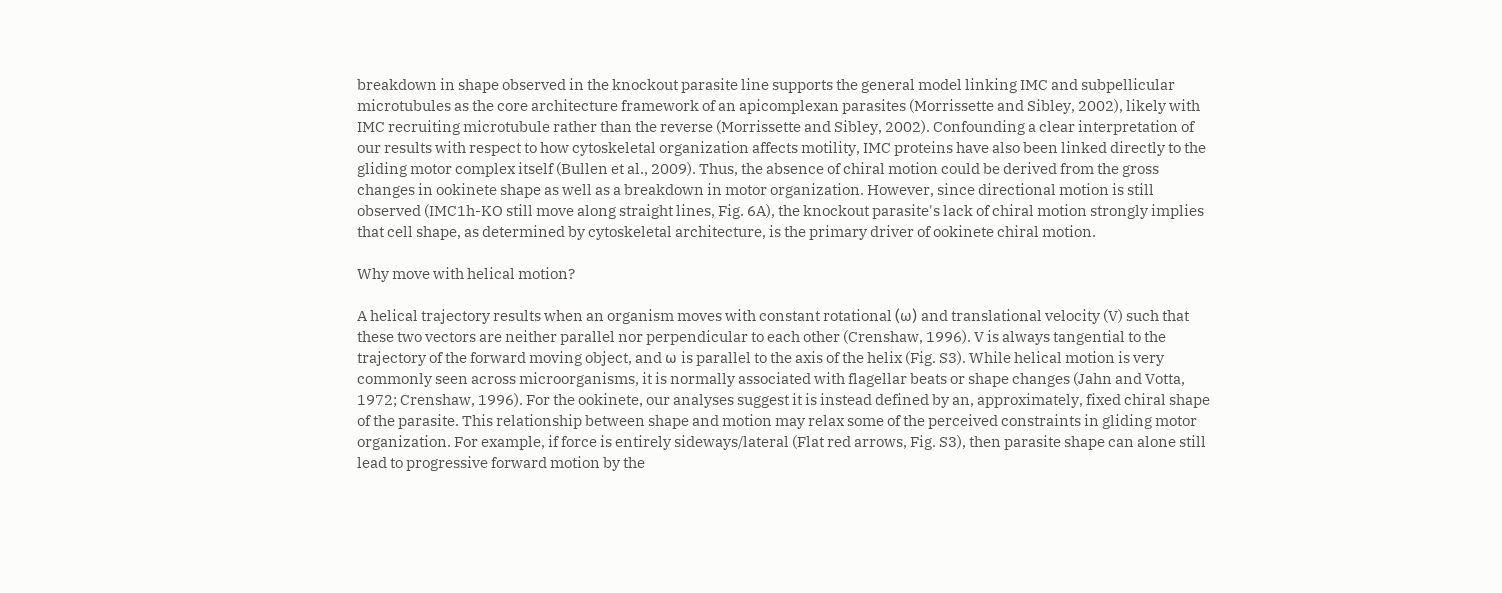breakdown in shape observed in the knockout parasite line supports the general model linking IMC and subpellicular microtubules as the core architecture framework of an apicomplexan parasites (Morrissette and Sibley, 2002), likely with IMC recruiting microtubule rather than the reverse (Morrissette and Sibley, 2002). Confounding a clear interpretation of our results with respect to how cytoskeletal organization affects motility, IMC proteins have also been linked directly to the gliding motor complex itself (Bullen et al., 2009). Thus, the absence of chiral motion could be derived from the gross changes in ookinete shape as well as a breakdown in motor organization. However, since directional motion is still observed (IMC1h-KO still move along straight lines, Fig. 6A), the knockout parasite's lack of chiral motion strongly implies that cell shape, as determined by cytoskeletal architecture, is the primary driver of ookinete chiral motion.

Why move with helical motion?

A helical trajectory results when an organism moves with constant rotational (ω) and translational velocity (V) such that these two vectors are neither parallel nor perpendicular to each other (Crenshaw, 1996). V is always tangential to the trajectory of the forward moving object, and ω is parallel to the axis of the helix (Fig. S3). While helical motion is very commonly seen across microorganisms, it is normally associated with flagellar beats or shape changes (Jahn and Votta, 1972; Crenshaw, 1996). For the ookinete, our analyses suggest it is instead defined by an, approximately, fixed chiral shape of the parasite. This relationship between shape and motion may relax some of the perceived constraints in gliding motor organization. For example, if force is entirely sideways/lateral (Flat red arrows, Fig. S3), then parasite shape can alone still lead to progressive forward motion by the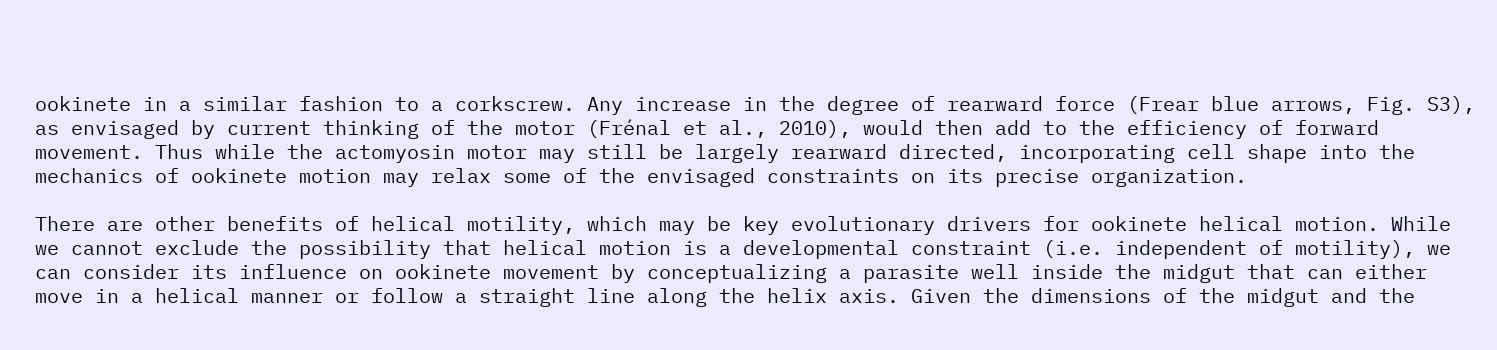ookinete in a similar fashion to a corkscrew. Any increase in the degree of rearward force (Frear blue arrows, Fig. S3), as envisaged by current thinking of the motor (Frénal et al., 2010), would then add to the efficiency of forward movement. Thus while the actomyosin motor may still be largely rearward directed, incorporating cell shape into the mechanics of ookinete motion may relax some of the envisaged constraints on its precise organization.

There are other benefits of helical motility, which may be key evolutionary drivers for ookinete helical motion. While we cannot exclude the possibility that helical motion is a developmental constraint (i.e. independent of motility), we can consider its influence on ookinete movement by conceptualizing a parasite well inside the midgut that can either move in a helical manner or follow a straight line along the helix axis. Given the dimensions of the midgut and the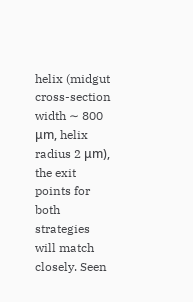helix (midgut cross-section width ∼ 800 μm, helix radius 2 μm), the exit points for both strategies will match closely. Seen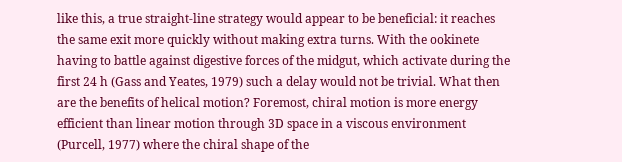like this, a true straight-line strategy would appear to be beneficial: it reaches the same exit more quickly without making extra turns. With the ookinete having to battle against digestive forces of the midgut, which activate during the first 24 h (Gass and Yeates, 1979) such a delay would not be trivial. What then are the benefits of helical motion? Foremost, chiral motion is more energy efficient than linear motion through 3D space in a viscous environment (Purcell, 1977) where the chiral shape of the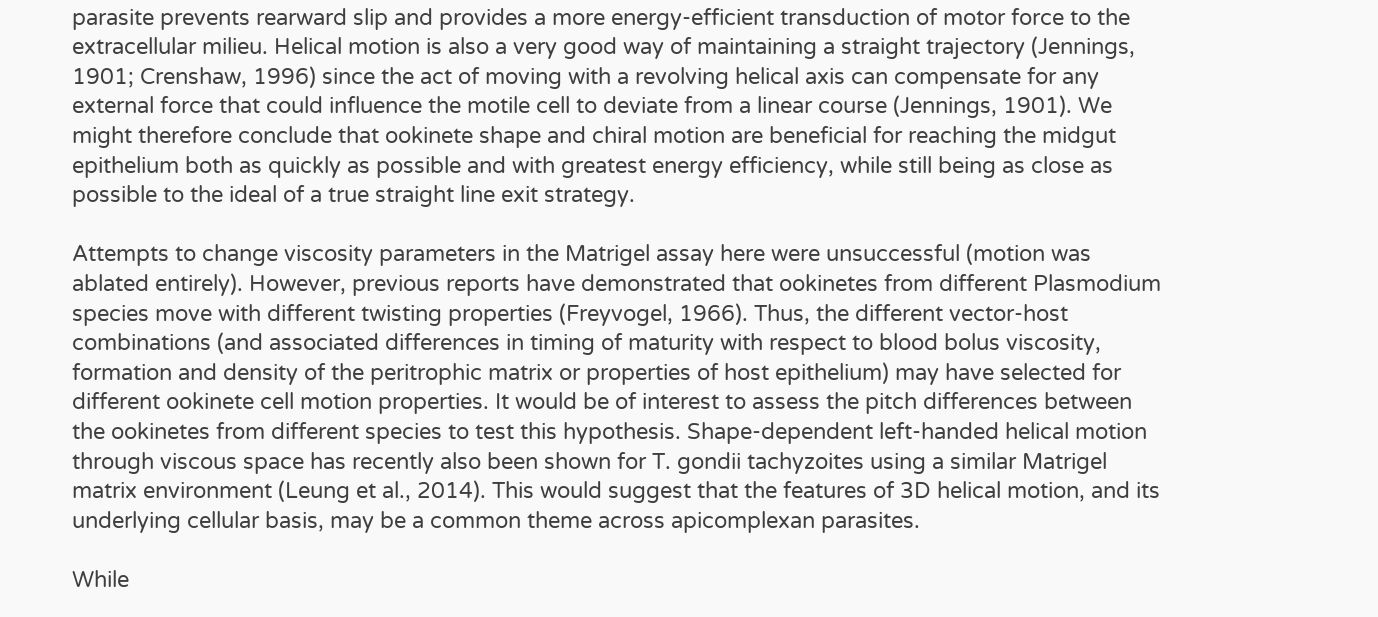parasite prevents rearward slip and provides a more energy-efficient transduction of motor force to the extracellular milieu. Helical motion is also a very good way of maintaining a straight trajectory (Jennings, 1901; Crenshaw, 1996) since the act of moving with a revolving helical axis can compensate for any external force that could influence the motile cell to deviate from a linear course (Jennings, 1901). We might therefore conclude that ookinete shape and chiral motion are beneficial for reaching the midgut epithelium both as quickly as possible and with greatest energy efficiency, while still being as close as possible to the ideal of a true straight line exit strategy.

Attempts to change viscosity parameters in the Matrigel assay here were unsuccessful (motion was ablated entirely). However, previous reports have demonstrated that ookinetes from different Plasmodium species move with different twisting properties (Freyvogel, 1966). Thus, the different vector-host combinations (and associated differences in timing of maturity with respect to blood bolus viscosity, formation and density of the peritrophic matrix or properties of host epithelium) may have selected for different ookinete cell motion properties. It would be of interest to assess the pitch differences between the ookinetes from different species to test this hypothesis. Shape-dependent left-handed helical motion through viscous space has recently also been shown for T. gondii tachyzoites using a similar Matrigel matrix environment (Leung et al., 2014). This would suggest that the features of 3D helical motion, and its underlying cellular basis, may be a common theme across apicomplexan parasites.

While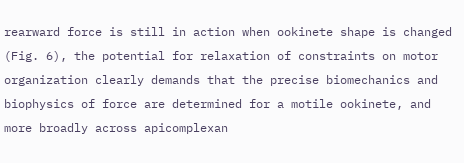rearward force is still in action when ookinete shape is changed (Fig. 6), the potential for relaxation of constraints on motor organization clearly demands that the precise biomechanics and biophysics of force are determined for a motile ookinete, and more broadly across apicomplexan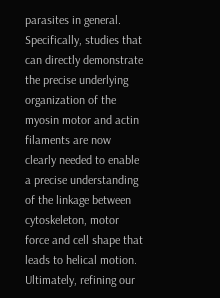parasites in general. Specifically, studies that can directly demonstrate the precise underlying organization of the myosin motor and actin filaments are now clearly needed to enable a precise understanding of the linkage between cytoskeleton, motor force and cell shape that leads to helical motion. Ultimately, refining our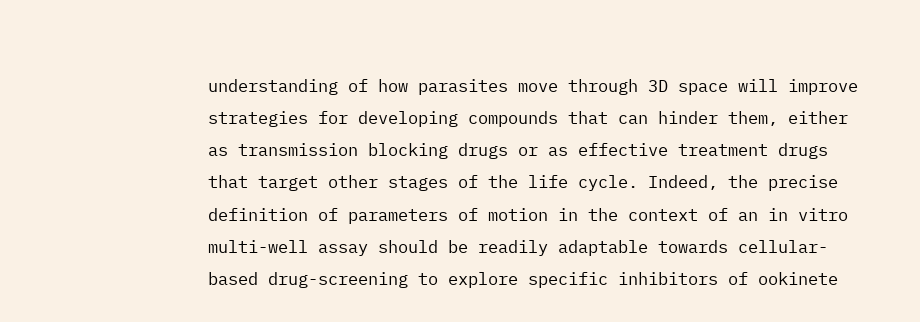understanding of how parasites move through 3D space will improve strategies for developing compounds that can hinder them, either as transmission blocking drugs or as effective treatment drugs that target other stages of the life cycle. Indeed, the precise definition of parameters of motion in the context of an in vitro multi-well assay should be readily adaptable towards cellular-based drug-screening to explore specific inhibitors of ookinete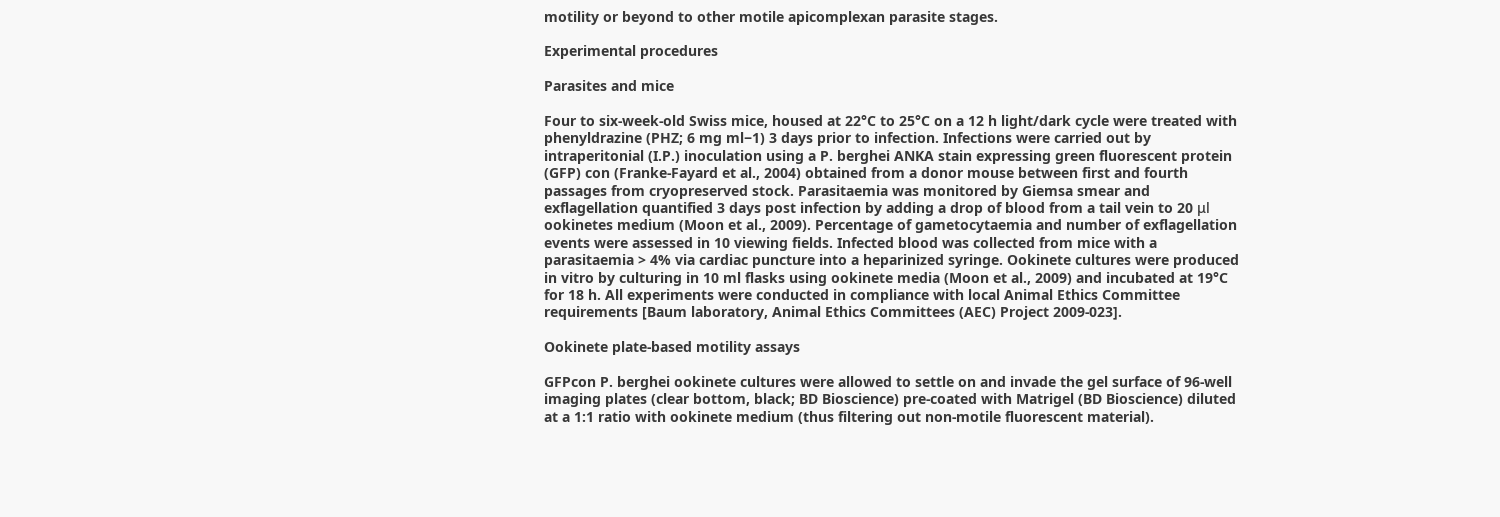motility or beyond to other motile apicomplexan parasite stages.

Experimental procedures

Parasites and mice

Four to six-week-old Swiss mice, housed at 22°C to 25°C on a 12 h light/dark cycle were treated with phenyldrazine (PHZ; 6 mg ml−1) 3 days prior to infection. Infections were carried out by intraperitonial (I.P.) inoculation using a P. berghei ANKA stain expressing green fluorescent protein (GFP) con (Franke-Fayard et al., 2004) obtained from a donor mouse between first and fourth passages from cryopreserved stock. Parasitaemia was monitored by Giemsa smear and exflagellation quantified 3 days post infection by adding a drop of blood from a tail vein to 20 μl ookinetes medium (Moon et al., 2009). Percentage of gametocytaemia and number of exflagellation events were assessed in 10 viewing fields. Infected blood was collected from mice with a parasitaemia > 4% via cardiac puncture into a heparinized syringe. Ookinete cultures were produced in vitro by culturing in 10 ml flasks using ookinete media (Moon et al., 2009) and incubated at 19°C for 18 h. All experiments were conducted in compliance with local Animal Ethics Committee requirements [Baum laboratory, Animal Ethics Committees (AEC) Project 2009-023].

Ookinete plate-based motility assays

GFPcon P. berghei ookinete cultures were allowed to settle on and invade the gel surface of 96-well imaging plates (clear bottom, black; BD Bioscience) pre-coated with Matrigel (BD Bioscience) diluted at a 1:1 ratio with ookinete medium (thus filtering out non-motile fluorescent material).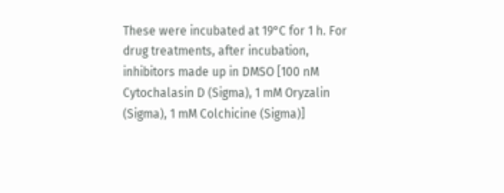These were incubated at 19°C for 1 h. For drug treatments, after incubation, inhibitors made up in DMSO [100 nM Cytochalasin D (Sigma), 1 mM Oryzalin (Sigma), 1 mM Colchicine (Sigma)]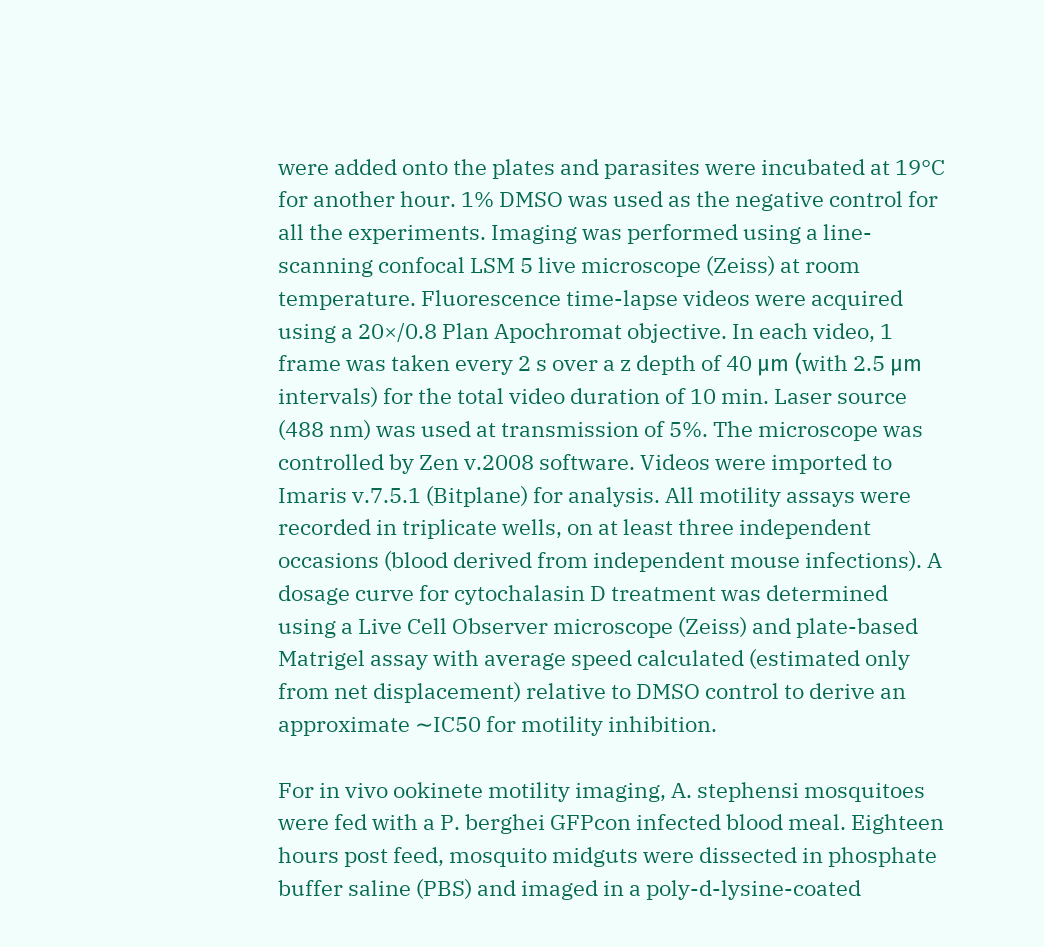were added onto the plates and parasites were incubated at 19°C for another hour. 1% DMSO was used as the negative control for all the experiments. Imaging was performed using a line-scanning confocal LSM 5 live microscope (Zeiss) at room temperature. Fluorescence time-lapse videos were acquired using a 20×/0.8 Plan Apochromat objective. In each video, 1 frame was taken every 2 s over a z depth of 40 μm (with 2.5 μm intervals) for the total video duration of 10 min. Laser source (488 nm) was used at transmission of 5%. The microscope was controlled by Zen v.2008 software. Videos were imported to Imaris v.7.5.1 (Bitplane) for analysis. All motility assays were recorded in triplicate wells, on at least three independent occasions (blood derived from independent mouse infections). A dosage curve for cytochalasin D treatment was determined using a Live Cell Observer microscope (Zeiss) and plate-based Matrigel assay with average speed calculated (estimated only from net displacement) relative to DMSO control to derive an approximate ∼IC50 for motility inhibition.

For in vivo ookinete motility imaging, A. stephensi mosquitoes were fed with a P. berghei GFPcon infected blood meal. Eighteen hours post feed, mosquito midguts were dissected in phosphate buffer saline (PBS) and imaged in a poly-d-lysine-coated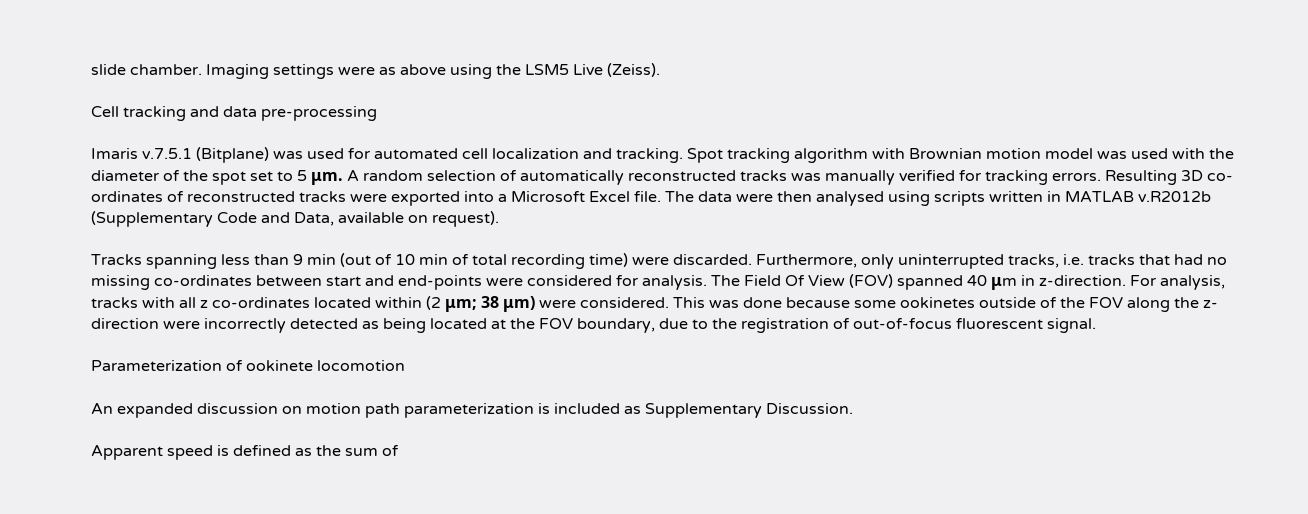slide chamber. Imaging settings were as above using the LSM5 Live (Zeiss).

Cell tracking and data pre-processing

Imaris v.7.5.1 (Bitplane) was used for automated cell localization and tracking. Spot tracking algorithm with Brownian motion model was used with the diameter of the spot set to 5 μm. A random selection of automatically reconstructed tracks was manually verified for tracking errors. Resulting 3D co-ordinates of reconstructed tracks were exported into a Microsoft Excel file. The data were then analysed using scripts written in MATLAB v.R2012b (Supplementary Code and Data, available on request).

Tracks spanning less than 9 min (out of 10 min of total recording time) were discarded. Furthermore, only uninterrupted tracks, i.e. tracks that had no missing co-ordinates between start and end-points were considered for analysis. The Field Of View (FOV) spanned 40 μm in z-direction. For analysis, tracks with all z co-ordinates located within (2 μm; 38 μm) were considered. This was done because some ookinetes outside of the FOV along the z-direction were incorrectly detected as being located at the FOV boundary, due to the registration of out-of-focus fluorescent signal.

Parameterization of ookinete locomotion

An expanded discussion on motion path parameterization is included as Supplementary Discussion.

Apparent speed is defined as the sum of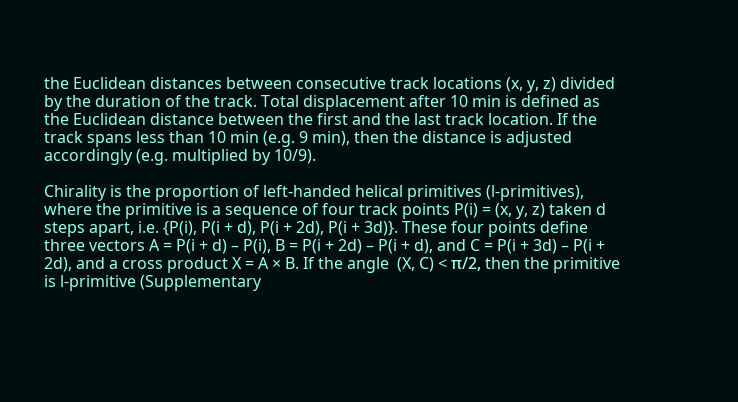the Euclidean distances between consecutive track locations (x, y, z) divided by the duration of the track. Total displacement after 10 min is defined as the Euclidean distance between the first and the last track location. If the track spans less than 10 min (e.g. 9 min), then the distance is adjusted accordingly (e.g. multiplied by 10/9).

Chirality is the proportion of left-handed helical primitives (l-primitives), where the primitive is a sequence of four track points P(i) = (x, y, z) taken d steps apart, i.e. {P(i), P(i + d), P(i + 2d), P(i + 3d)}. These four points define three vectors A = P(i + d) – P(i), B = P(i + 2d) – P(i + d), and C = P(i + 3d) – P(i + 2d), and a cross product X = A × B. If the angle  (X, C) < π/2, then the primitive is l-primitive (Supplementary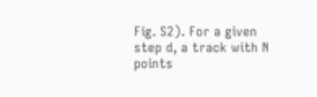Fig. S2). For a given step d, a track with N points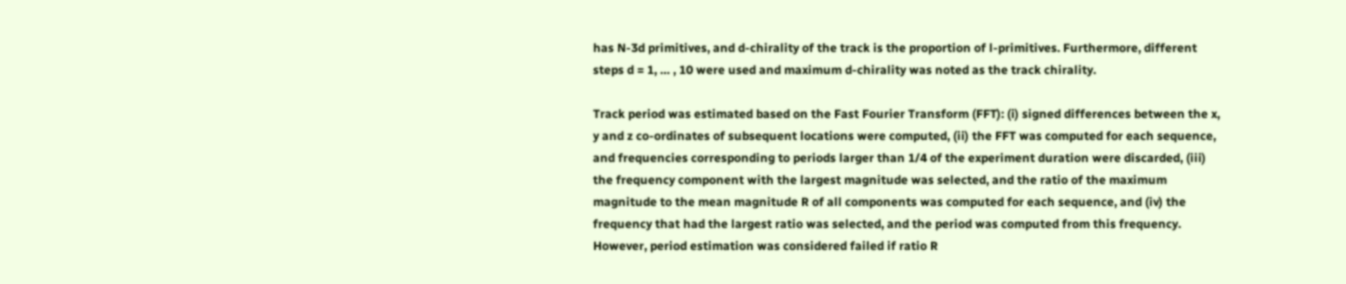has N-3d primitives, and d-chirality of the track is the proportion of l-primitives. Furthermore, different steps d = 1, … , 10 were used and maximum d-chirality was noted as the track chirality.

Track period was estimated based on the Fast Fourier Transform (FFT): (i) signed differences between the x, y and z co-ordinates of subsequent locations were computed, (ii) the FFT was computed for each sequence, and frequencies corresponding to periods larger than 1/4 of the experiment duration were discarded, (iii) the frequency component with the largest magnitude was selected, and the ratio of the maximum magnitude to the mean magnitude R of all components was computed for each sequence, and (iv) the frequency that had the largest ratio was selected, and the period was computed from this frequency. However, period estimation was considered failed if ratio R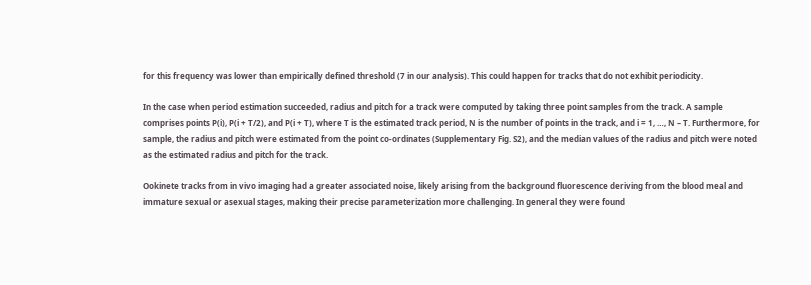for this frequency was lower than empirically defined threshold (7 in our analysis). This could happen for tracks that do not exhibit periodicity.

In the case when period estimation succeeded, radius and pitch for a track were computed by taking three point samples from the track. A sample comprises points P(i), P(i + T/2), and P(i + T), where T is the estimated track period, N is the number of points in the track, and i = 1, …, N – T. Furthermore, for sample, the radius and pitch were estimated from the point co-ordinates (Supplementary Fig. S2), and the median values of the radius and pitch were noted as the estimated radius and pitch for the track.

Ookinete tracks from in vivo imaging had a greater associated noise, likely arising from the background fluorescence deriving from the blood meal and immature sexual or asexual stages, making their precise parameterization more challenging. In general they were found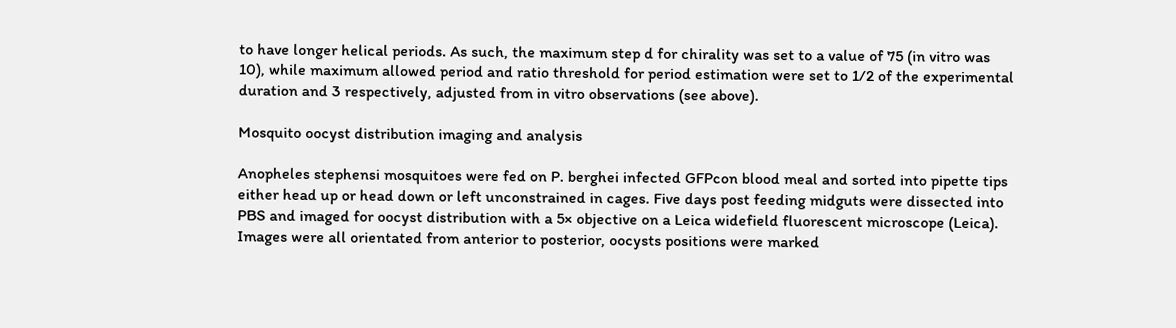to have longer helical periods. As such, the maximum step d for chirality was set to a value of 75 (in vitro was 10), while maximum allowed period and ratio threshold for period estimation were set to 1/2 of the experimental duration and 3 respectively, adjusted from in vitro observations (see above).

Mosquito oocyst distribution imaging and analysis

Anopheles stephensi mosquitoes were fed on P. berghei infected GFPcon blood meal and sorted into pipette tips either head up or head down or left unconstrained in cages. Five days post feeding midguts were dissected into PBS and imaged for oocyst distribution with a 5× objective on a Leica widefield fluorescent microscope (Leica). Images were all orientated from anterior to posterior, oocysts positions were marked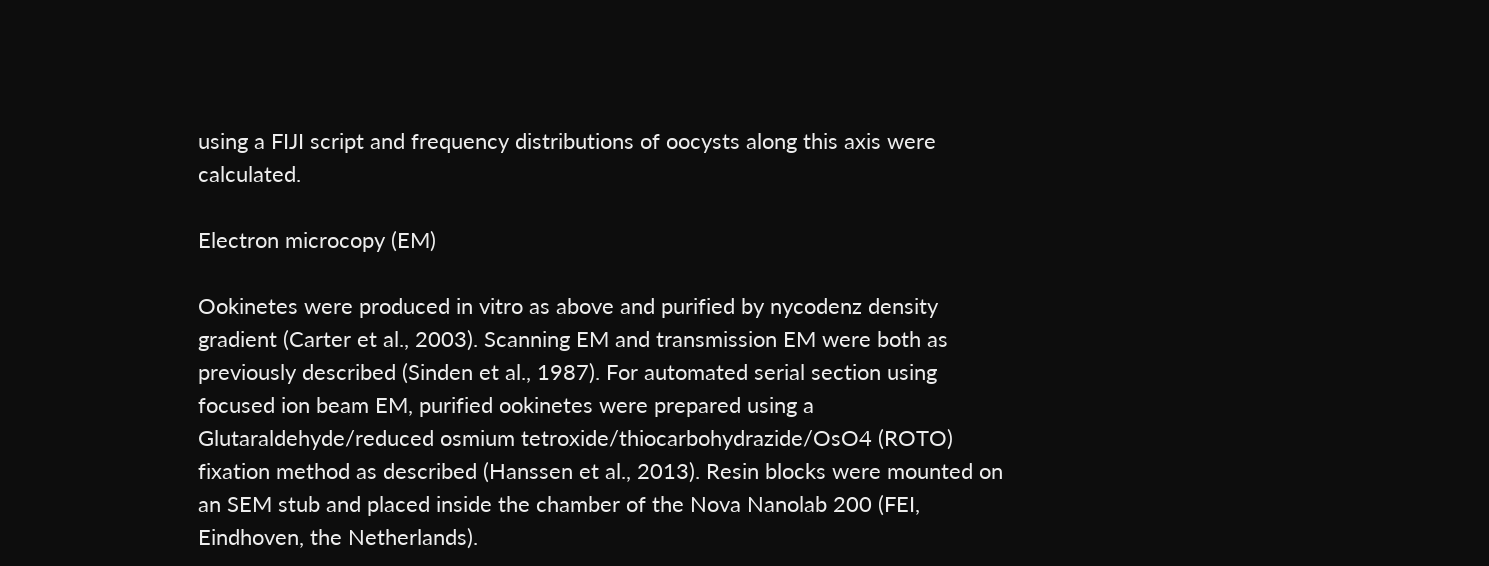using a FIJI script and frequency distributions of oocysts along this axis were calculated.

Electron microcopy (EM)

Ookinetes were produced in vitro as above and purified by nycodenz density gradient (Carter et al., 2003). Scanning EM and transmission EM were both as previously described (Sinden et al., 1987). For automated serial section using focused ion beam EM, purified ookinetes were prepared using a Glutaraldehyde/reduced osmium tetroxide/thiocarbohydrazide/OsO4 (ROTO) fixation method as described (Hanssen et al., 2013). Resin blocks were mounted on an SEM stub and placed inside the chamber of the Nova Nanolab 200 (FEI, Eindhoven, the Netherlands).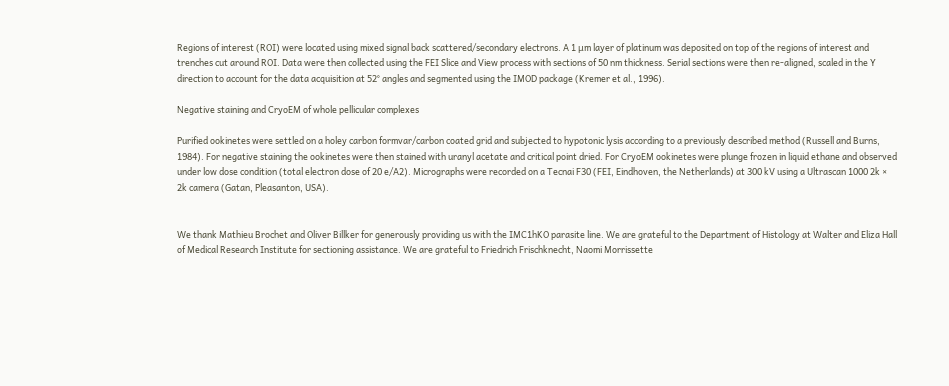Regions of interest (ROI) were located using mixed signal back scattered/secondary electrons. A 1 μm layer of platinum was deposited on top of the regions of interest and trenches cut around ROI. Data were then collected using the FEI Slice and View process with sections of 50 nm thickness. Serial sections were then re-aligned, scaled in the Y direction to account for the data acquisition at 52° angles and segmented using the IMOD package (Kremer et al., 1996).

Negative staining and CryoEM of whole pellicular complexes

Purified ookinetes were settled on a holey carbon formvar/carbon coated grid and subjected to hypotonic lysis according to a previously described method (Russell and Burns, 1984). For negative staining the ookinetes were then stained with uranyl acetate and critical point dried. For CryoEM ookinetes were plunge frozen in liquid ethane and observed under low dose condition (total electron dose of 20 e/A2). Micrographs were recorded on a Tecnai F30 (FEI, Eindhoven, the Netherlands) at 300 kV using a Ultrascan 1000 2k × 2k camera (Gatan, Pleasanton, USA).


We thank Mathieu Brochet and Oliver Billker for generously providing us with the IMC1hKO parasite line. We are grateful to the Department of Histology at Walter and Eliza Hall of Medical Research Institute for sectioning assistance. We are grateful to Friedrich Frischknecht, Naomi Morrissette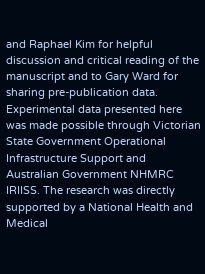and Raphael Kim for helpful discussion and critical reading of the manuscript and to Gary Ward for sharing pre-publication data. Experimental data presented here was made possible through Victorian State Government Operational Infrastructure Support and Australian Government NHMRC IRIISS. The research was directly supported by a National Health and Medical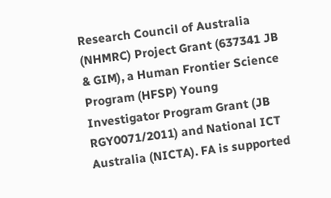Research Council of Australia (NHMRC) Project Grant (637341 JB & GIM), a Human Frontier Science Program (HFSP) Young Investigator Program Grant (JB RGY0071/2011) and National ICT Australia (NICTA). FA is supported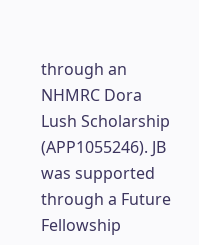through an NHMRC Dora Lush Scholarship (APP1055246). JB was supported through a Future Fellowship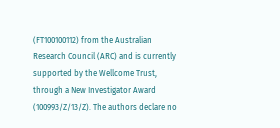(FT100100112) from the Australian Research Council (ARC) and is currently supported by the Wellcome Trust, through a New Investigator Award (100993/Z/13/Z). The authors declare no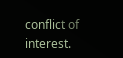conflict of interest.